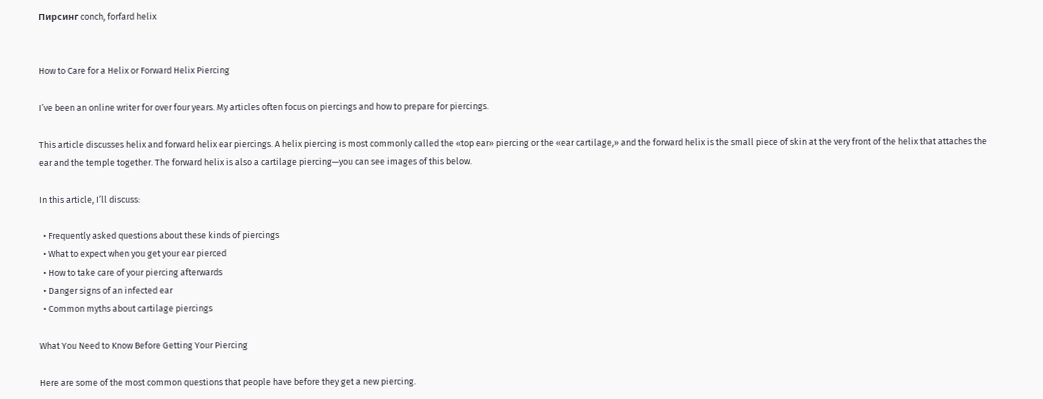Пирсинг conch, forfard helix


How to Care for a Helix or Forward Helix Piercing

I’ve been an online writer for over four years. My articles often focus on piercings and how to prepare for piercings.

This article discusses helix and forward helix ear piercings. A helix piercing is most commonly called the «top ear» piercing or the «ear cartilage,» and the forward helix is the small piece of skin at the very front of the helix that attaches the ear and the temple together. The forward helix is also a cartilage piercing—you can see images of this below.

In this article, I’ll discuss:

  • Frequently asked questions about these kinds of piercings
  • What to expect when you get your ear pierced
  • How to take care of your piercing afterwards
  • Danger signs of an infected ear
  • Common myths about cartilage piercings

What You Need to Know Before Getting Your Piercing

Here are some of the most common questions that people have before they get a new piercing.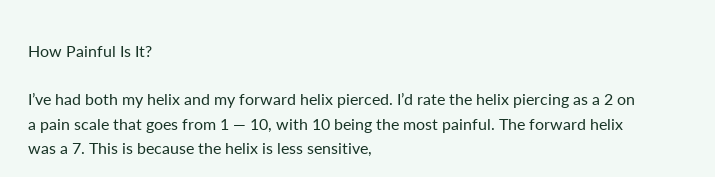How Painful Is It?

I’ve had both my helix and my forward helix pierced. I’d rate the helix piercing as a 2 on a pain scale that goes from 1 — 10, with 10 being the most painful. The forward helix was a 7. This is because the helix is less sensitive,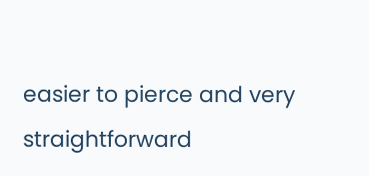easier to pierce and very straightforward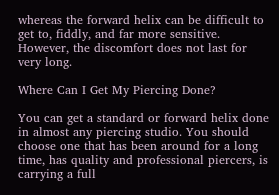whereas the forward helix can be difficult to get to, fiddly, and far more sensitive. However, the discomfort does not last for very long.

Where Can I Get My Piercing Done?

You can get a standard or forward helix done in almost any piercing studio. You should choose one that has been around for a long time, has quality and professional piercers, is carrying a full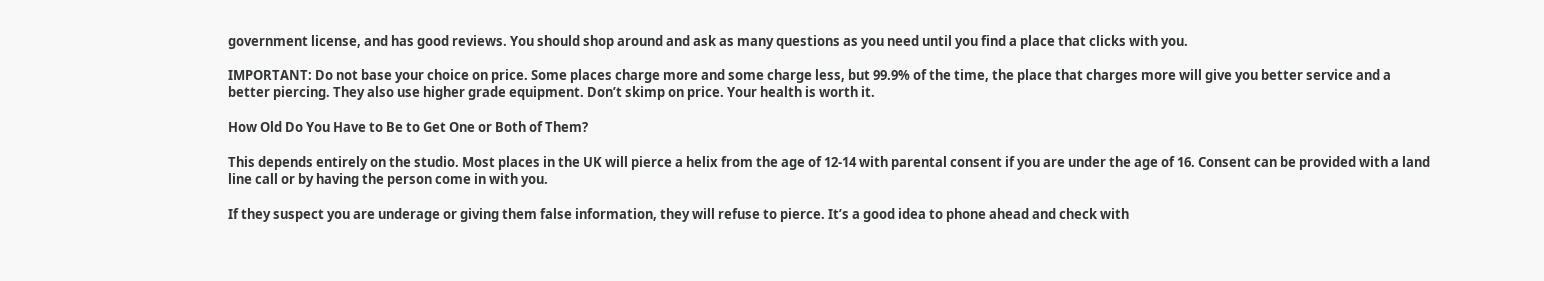government license, and has good reviews. You should shop around and ask as many questions as you need until you find a place that clicks with you.

IMPORTANT: Do not base your choice on price. Some places charge more and some charge less, but 99.9% of the time, the place that charges more will give you better service and a better piercing. They also use higher grade equipment. Don’t skimp on price. Your health is worth it.

How Old Do You Have to Be to Get One or Both of Them?

This depends entirely on the studio. Most places in the UK will pierce a helix from the age of 12-14 with parental consent if you are under the age of 16. Consent can be provided with a land line call or by having the person come in with you.

If they suspect you are underage or giving them false information, they will refuse to pierce. It’s a good idea to phone ahead and check with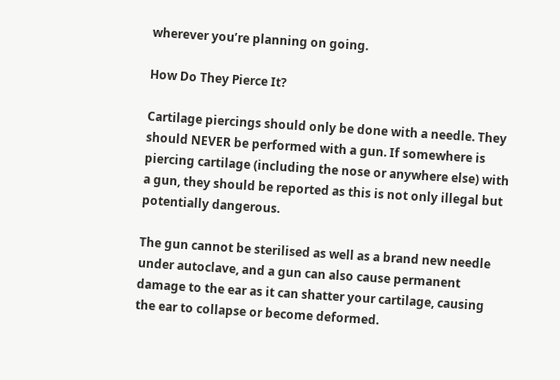wherever you’re planning on going.

How Do They Pierce It?

Cartilage piercings should only be done with a needle. They should NEVER be performed with a gun. If somewhere is piercing cartilage (including the nose or anywhere else) with a gun, they should be reported as this is not only illegal but potentially dangerous.

The gun cannot be sterilised as well as a brand new needle under autoclave, and a gun can also cause permanent damage to the ear as it can shatter your cartilage, causing the ear to collapse or become deformed.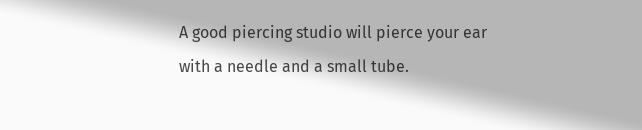A good piercing studio will pierce your ear with a needle and a small tube.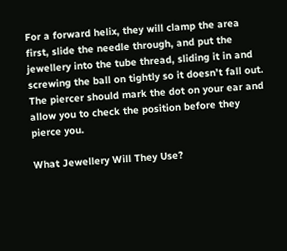For a forward helix, they will clamp the area first, slide the needle through, and put the jewellery into the tube thread, sliding it in and screwing the ball on tightly so it doesn’t fall out. The piercer should mark the dot on your ear and allow you to check the position before they pierce you.

What Jewellery Will They Use?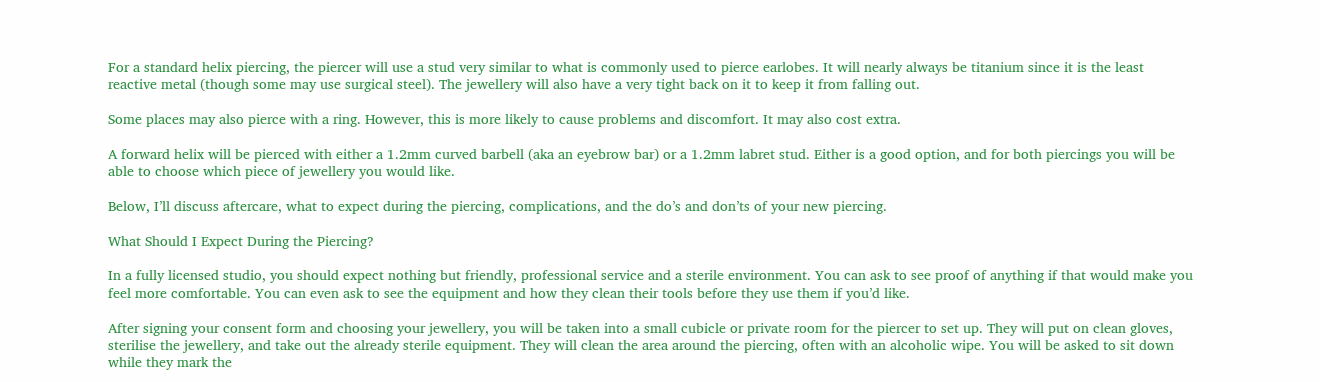For a standard helix piercing, the piercer will use a stud very similar to what is commonly used to pierce earlobes. It will nearly always be titanium since it is the least reactive metal (though some may use surgical steel). The jewellery will also have a very tight back on it to keep it from falling out.

Some places may also pierce with a ring. However, this is more likely to cause problems and discomfort. It may also cost extra.

A forward helix will be pierced with either a 1.2mm curved barbell (aka an eyebrow bar) or a 1.2mm labret stud. Either is a good option, and for both piercings you will be able to choose which piece of jewellery you would like.

Below, I’ll discuss aftercare, what to expect during the piercing, complications, and the do’s and don’ts of your new piercing.

What Should I Expect During the Piercing?

In a fully licensed studio, you should expect nothing but friendly, professional service and a sterile environment. You can ask to see proof of anything if that would make you feel more comfortable. You can even ask to see the equipment and how they clean their tools before they use them if you’d like.

After signing your consent form and choosing your jewellery, you will be taken into a small cubicle or private room for the piercer to set up. They will put on clean gloves, sterilise the jewellery, and take out the already sterile equipment. They will clean the area around the piercing, often with an alcoholic wipe. You will be asked to sit down while they mark the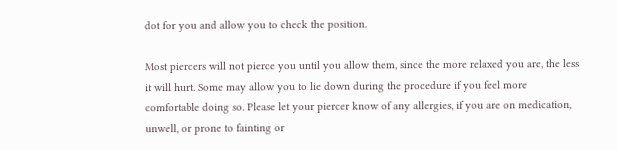dot for you and allow you to check the position.

Most piercers will not pierce you until you allow them, since the more relaxed you are, the less it will hurt. Some may allow you to lie down during the procedure if you feel more comfortable doing so. Please let your piercer know of any allergies, if you are on medication, unwell, or prone to fainting or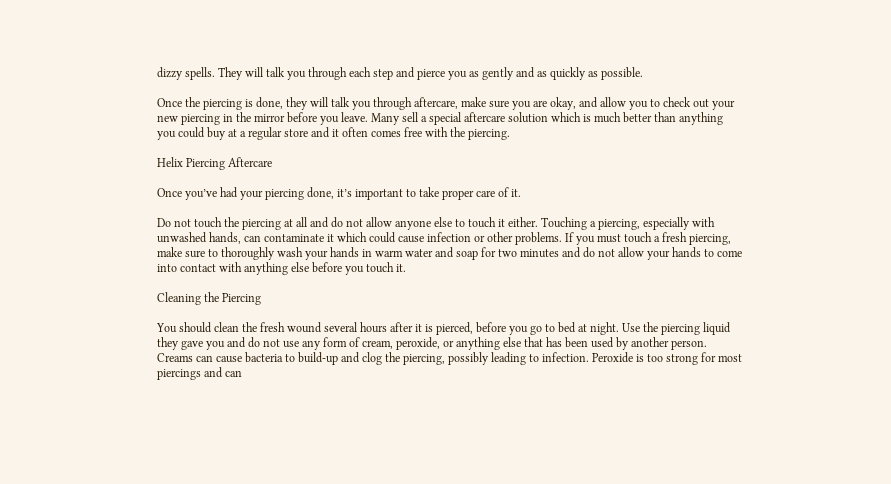dizzy spells. They will talk you through each step and pierce you as gently and as quickly as possible.

Once the piercing is done, they will talk you through aftercare, make sure you are okay, and allow you to check out your new piercing in the mirror before you leave. Many sell a special aftercare solution which is much better than anything you could buy at a regular store and it often comes free with the piercing.

Helix Piercing Aftercare

Once you’ve had your piercing done, it’s important to take proper care of it.

Do not touch the piercing at all and do not allow anyone else to touch it either. Touching a piercing, especially with unwashed hands, can contaminate it which could cause infection or other problems. If you must touch a fresh piercing, make sure to thoroughly wash your hands in warm water and soap for two minutes and do not allow your hands to come into contact with anything else before you touch it.

Cleaning the Piercing

You should clean the fresh wound several hours after it is pierced, before you go to bed at night. Use the piercing liquid they gave you and do not use any form of cream, peroxide, or anything else that has been used by another person. Creams can cause bacteria to build-up and clog the piercing, possibly leading to infection. Peroxide is too strong for most piercings and can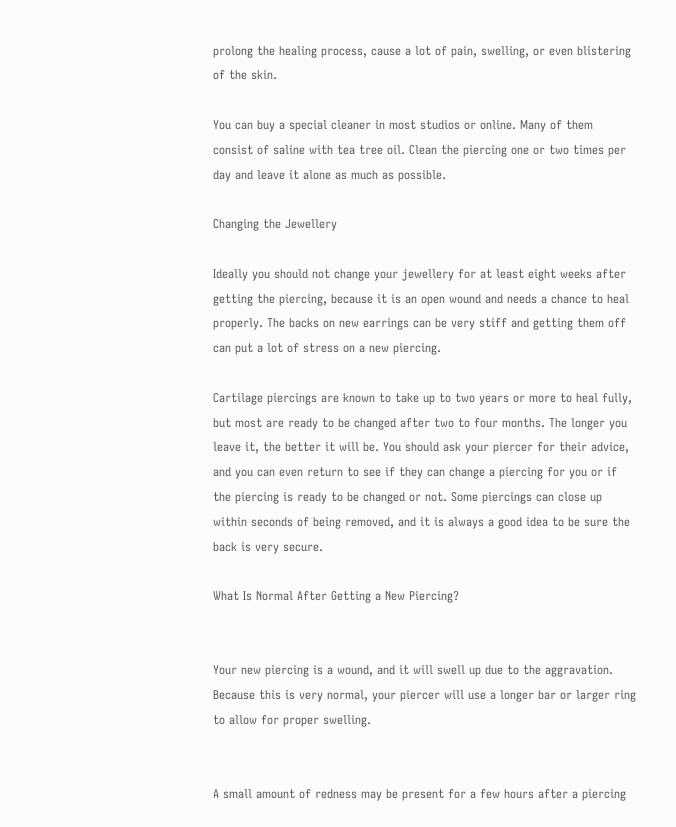prolong the healing process, cause a lot of pain, swelling, or even blistering of the skin.

You can buy a special cleaner in most studios or online. Many of them consist of saline with tea tree oil. Clean the piercing one or two times per day and leave it alone as much as possible.

Changing the Jewellery

Ideally you should not change your jewellery for at least eight weeks after getting the piercing, because it is an open wound and needs a chance to heal properly. The backs on new earrings can be very stiff and getting them off can put a lot of stress on a new piercing.

Cartilage piercings are known to take up to two years or more to heal fully, but most are ready to be changed after two to four months. The longer you leave it, the better it will be. You should ask your piercer for their advice, and you can even return to see if they can change a piercing for you or if the piercing is ready to be changed or not. Some piercings can close up within seconds of being removed, and it is always a good idea to be sure the back is very secure.

What Is Normal After Getting a New Piercing?


Your new piercing is a wound, and it will swell up due to the aggravation. Because this is very normal, your piercer will use a longer bar or larger ring to allow for proper swelling.


A small amount of redness may be present for a few hours after a piercing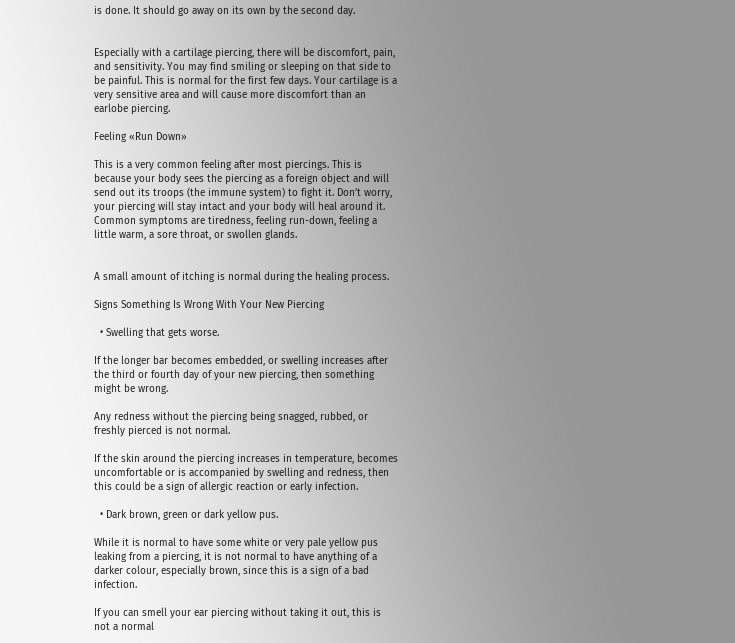is done. It should go away on its own by the second day.


Especially with a cartilage piercing, there will be discomfort, pain, and sensitivity. You may find smiling or sleeping on that side to be painful. This is normal for the first few days. Your cartilage is a very sensitive area and will cause more discomfort than an earlobe piercing.

Feeling «Run Down»

This is a very common feeling after most piercings. This is because your body sees the piercing as a foreign object and will send out its troops (the immune system) to fight it. Don’t worry, your piercing will stay intact and your body will heal around it. Common symptoms are tiredness, feeling run-down, feeling a little warm, a sore throat, or swollen glands.


A small amount of itching is normal during the healing process.

Signs Something Is Wrong With Your New Piercing

  • Swelling that gets worse.

If the longer bar becomes embedded, or swelling increases after the third or fourth day of your new piercing, then something might be wrong.

Any redness without the piercing being snagged, rubbed, or freshly pierced is not normal.

If the skin around the piercing increases in temperature, becomes uncomfortable or is accompanied by swelling and redness, then this could be a sign of allergic reaction or early infection.

  • Dark brown, green or dark yellow pus.

While it is normal to have some white or very pale yellow pus leaking from a piercing, it is not normal to have anything of a darker colour, especially brown, since this is a sign of a bad infection.

If you can smell your ear piercing without taking it out, this is not a normal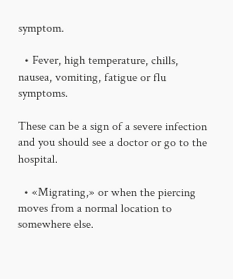symptom.

  • Fever, high temperature, chills, nausea, vomiting, fatigue or flu symptoms.

These can be a sign of a severe infection and you should see a doctor or go to the hospital.

  • «Migrating,» or when the piercing moves from a normal location to somewhere else.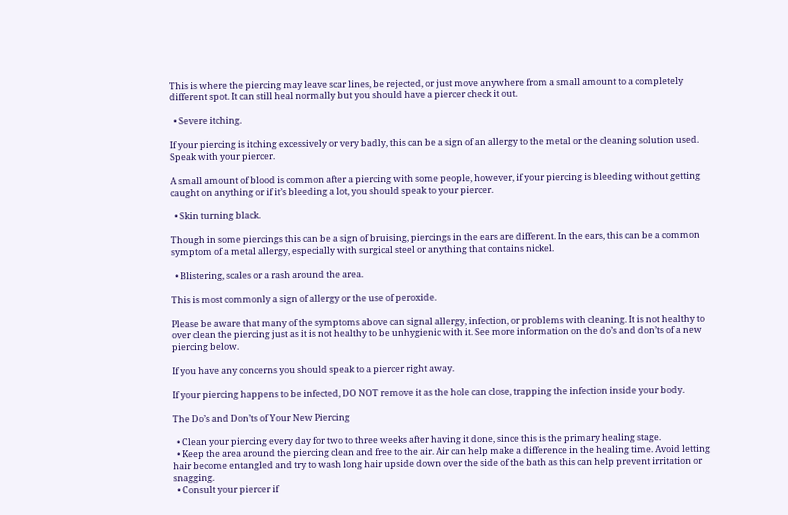This is where the piercing may leave scar lines, be rejected, or just move anywhere from a small amount to a completely different spot. It can still heal normally but you should have a piercer check it out.

  • Severe itching.

If your piercing is itching excessively or very badly, this can be a sign of an allergy to the metal or the cleaning solution used. Speak with your piercer.

A small amount of blood is common after a piercing with some people, however, if your piercing is bleeding without getting caught on anything or if it’s bleeding a lot, you should speak to your piercer.

  • Skin turning black.

Though in some piercings this can be a sign of bruising, piercings in the ears are different. In the ears, this can be a common symptom of a metal allergy, especially with surgical steel or anything that contains nickel.

  • Blistering, scales or a rash around the area.

This is most commonly a sign of allergy or the use of peroxide.

Please be aware that many of the symptoms above can signal allergy, infection, or problems with cleaning. It is not healthy to over clean the piercing just as it is not healthy to be unhygienic with it. See more information on the do’s and don’ts of a new piercing below.

If you have any concerns you should speak to a piercer right away.

If your piercing happens to be infected, DO NOT remove it as the hole can close, trapping the infection inside your body.

The Do’s and Don’ts of Your New Piercing

  • Clean your piercing every day for two to three weeks after having it done, since this is the primary healing stage.
  • Keep the area around the piercing clean and free to the air. Air can help make a difference in the healing time. Avoid letting hair become entangled and try to wash long hair upside down over the side of the bath as this can help prevent irritation or snagging.
  • Consult your piercer if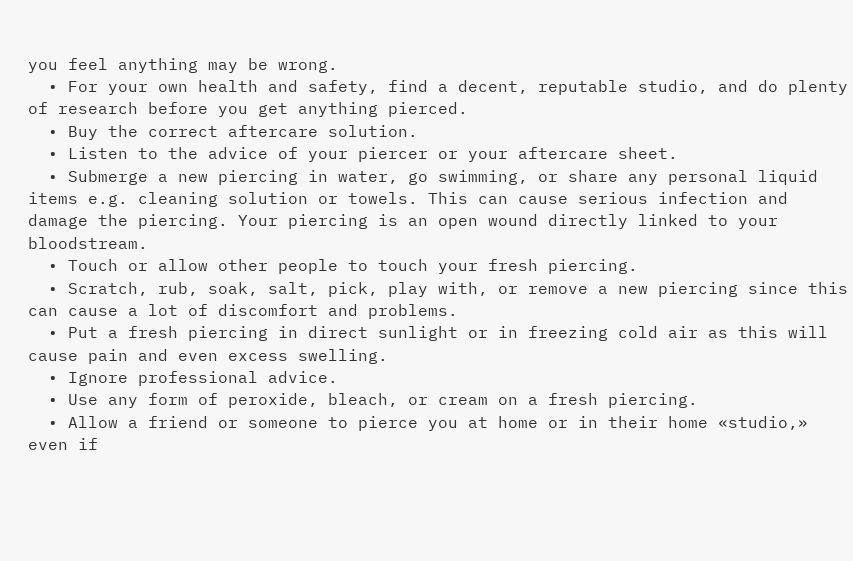you feel anything may be wrong.
  • For your own health and safety, find a decent, reputable studio, and do plenty of research before you get anything pierced.
  • Buy the correct aftercare solution.
  • Listen to the advice of your piercer or your aftercare sheet.
  • Submerge a new piercing in water, go swimming, or share any personal liquid items e.g. cleaning solution or towels. This can cause serious infection and damage the piercing. Your piercing is an open wound directly linked to your bloodstream.
  • Touch or allow other people to touch your fresh piercing.
  • Scratch, rub, soak, salt, pick, play with, or remove a new piercing since this can cause a lot of discomfort and problems.
  • Put a fresh piercing in direct sunlight or in freezing cold air as this will cause pain and even excess swelling.
  • Ignore professional advice.
  • Use any form of peroxide, bleach, or cream on a fresh piercing.
  • Allow a friend or someone to pierce you at home or in their home «studio,» even if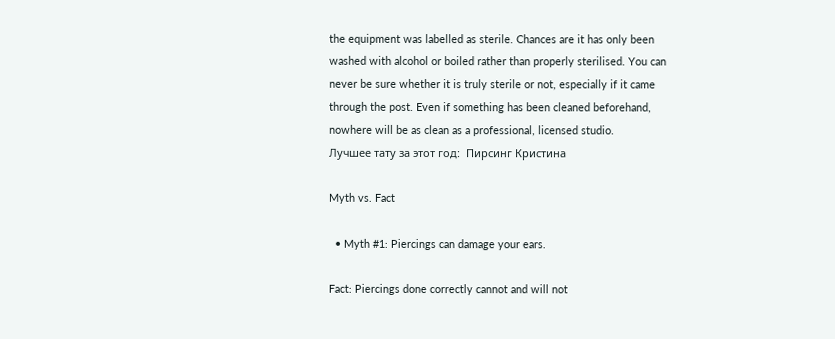the equipment was labelled as sterile. Chances are it has only been washed with alcohol or boiled rather than properly sterilised. You can never be sure whether it is truly sterile or not, especially if it came through the post. Even if something has been cleaned beforehand, nowhere will be as clean as a professional, licensed studio.
Лучшее тату за этот год:  Пирсинг Кристина

Myth vs. Fact

  • Myth #1: Piercings can damage your ears.

Fact: Piercings done correctly cannot and will not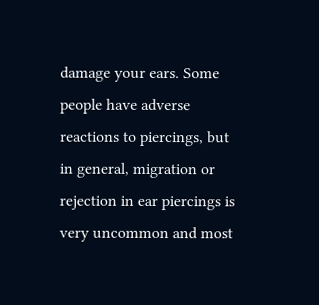damage your ears. Some people have adverse reactions to piercings, but in general, migration or rejection in ear piercings is very uncommon and most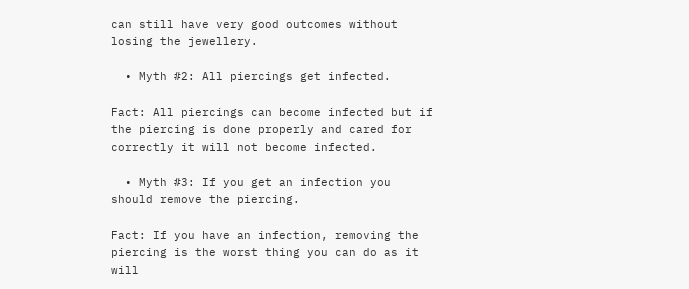can still have very good outcomes without losing the jewellery.

  • Myth #2: All piercings get infected.

Fact: All piercings can become infected but if the piercing is done properly and cared for correctly it will not become infected.

  • Myth #3: If you get an infection you should remove the piercing.

Fact: If you have an infection, removing the piercing is the worst thing you can do as it will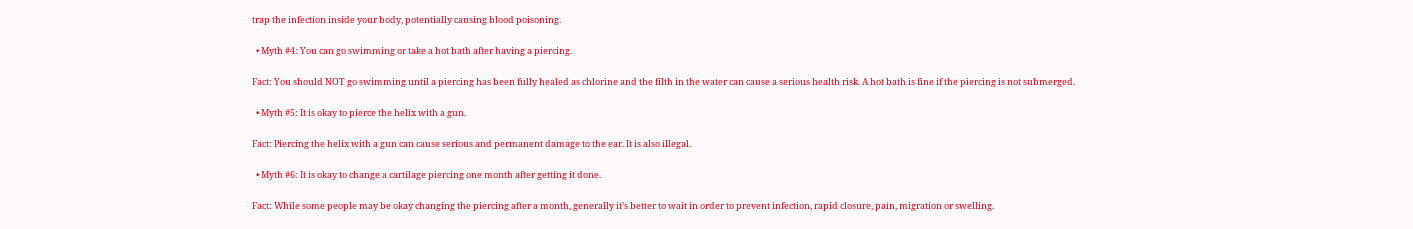trap the infection inside your body, potentially causing blood poisoning.

  • Myth #4: You can go swimming or take a hot bath after having a piercing.

Fact: You should NOT go swimming until a piercing has been fully healed as chlorine and the filth in the water can cause a serious health risk. A hot bath is fine if the piercing is not submerged.

  • Myth #5: It is okay to pierce the helix with a gun.

Fact: Piercing the helix with a gun can cause serious and permanent damage to the ear. It is also illegal.

  • Myth #6: It is okay to change a cartilage piercing one month after getting it done.

Fact: While some people may be okay changing the piercing after a month, generally it’s better to wait in order to prevent infection, rapid closure, pain, migration or swelling.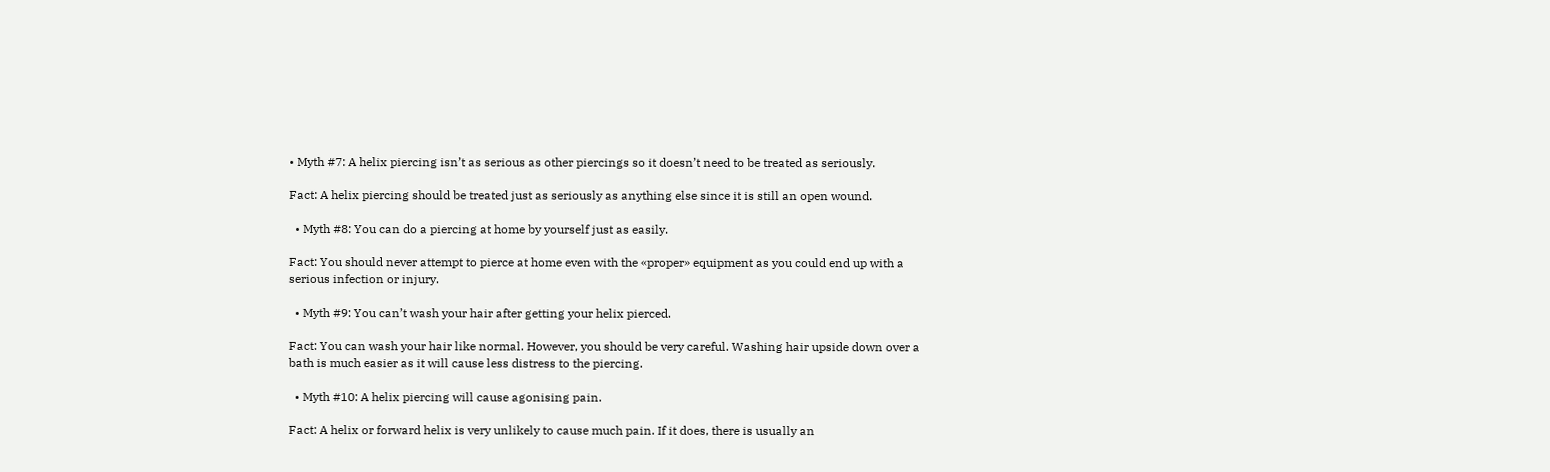• Myth #7: A helix piercing isn’t as serious as other piercings so it doesn’t need to be treated as seriously.

Fact: A helix piercing should be treated just as seriously as anything else since it is still an open wound.

  • Myth #8: You can do a piercing at home by yourself just as easily.

Fact: You should never attempt to pierce at home even with the «proper» equipment as you could end up with a serious infection or injury.

  • Myth #9: You can’t wash your hair after getting your helix pierced.

Fact: You can wash your hair like normal. However, you should be very careful. Washing hair upside down over a bath is much easier as it will cause less distress to the piercing.

  • Myth #10: A helix piercing will cause agonising pain.

Fact: A helix or forward helix is very unlikely to cause much pain. If it does, there is usually an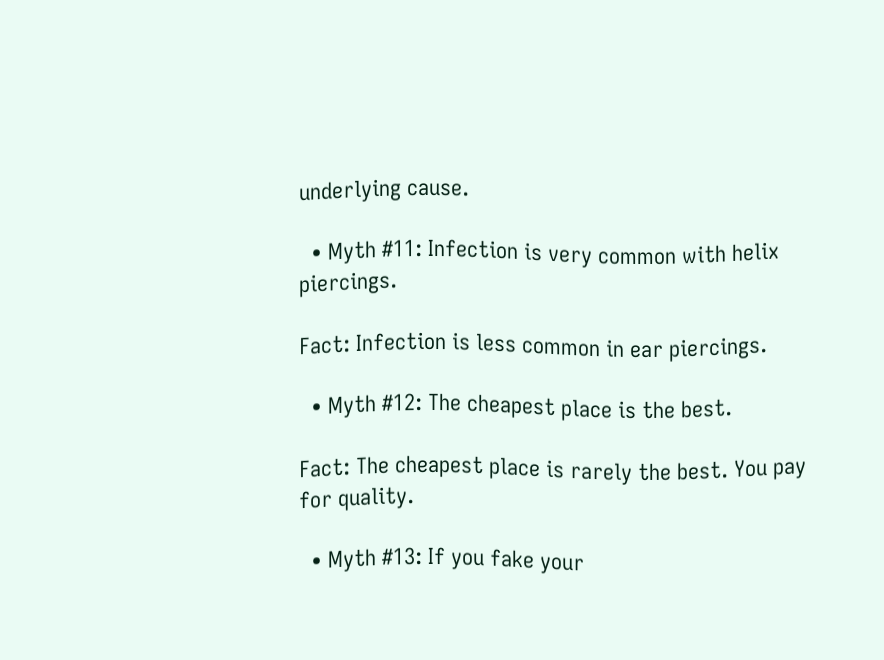underlying cause.

  • Myth #11: Infection is very common with helix piercings.

Fact: Infection is less common in ear piercings.

  • Myth #12: The cheapest place is the best.

Fact: The cheapest place is rarely the best. You pay for quality.

  • Myth #13: If you fake your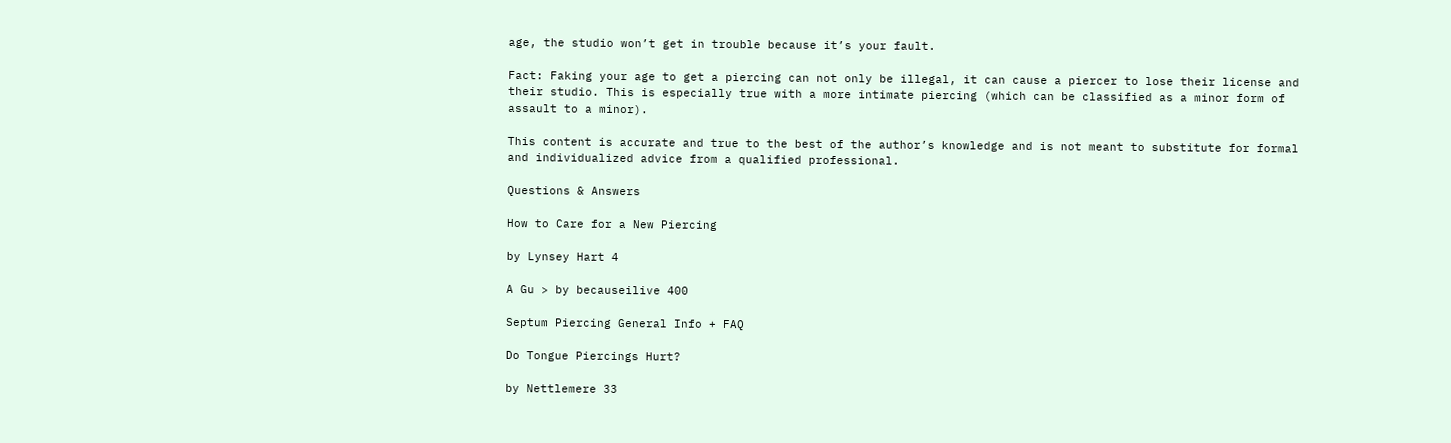age, the studio won’t get in trouble because it’s your fault.

Fact: Faking your age to get a piercing can not only be illegal, it can cause a piercer to lose their license and their studio. This is especially true with a more intimate piercing (which can be classified as a minor form of assault to a minor).

This content is accurate and true to the best of the author’s knowledge and is not meant to substitute for formal and individualized advice from a qualified professional.

Questions & Answers

How to Care for a New Piercing

by Lynsey Hart 4

A Gu > by becauseilive 400

Septum Piercing General Info + FAQ

Do Tongue Piercings Hurt?

by Nettlemere 33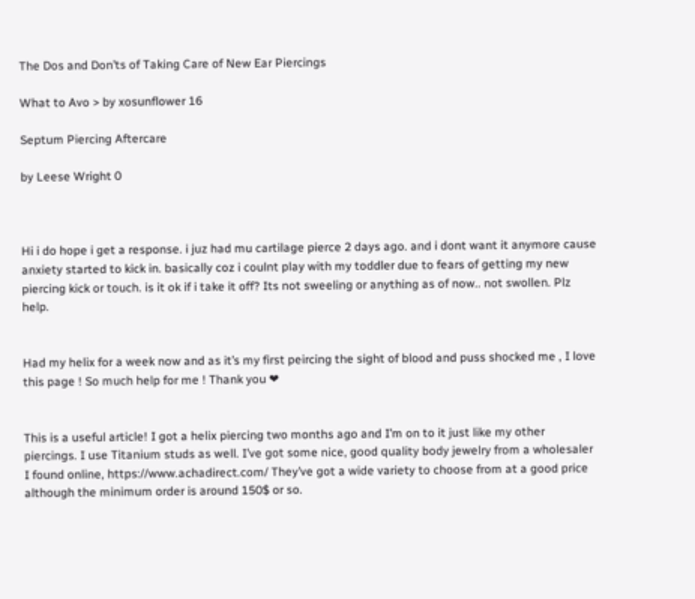The Dos and Don’ts of Taking Care of New Ear Piercings

What to Avo > by xosunflower 16

Septum Piercing Aftercare

by Leese Wright 0



Hi i do hope i get a response. i juz had mu cartilage pierce 2 days ago. and i dont want it anymore cause anxiety started to kick in. basically coz i coulnt play with my toddler due to fears of getting my new piercing kick or touch. is it ok if i take it off? Its not sweeling or anything as of now.. not swollen. Plz help.


Had my helix for a week now and as it’s my first peircing the sight of blood and puss shocked me , I love this page ! So much help for me ! Thank you ❤


This is a useful article! I got a helix piercing two months ago and I’m on to it just like my other piercings. I use Titanium studs as well. I’ve got some nice, good quality body jewelry from a wholesaler I found online, https://www.achadirect.com/ They’ve got a wide variety to choose from at a good price although the minimum order is around 150$ or so.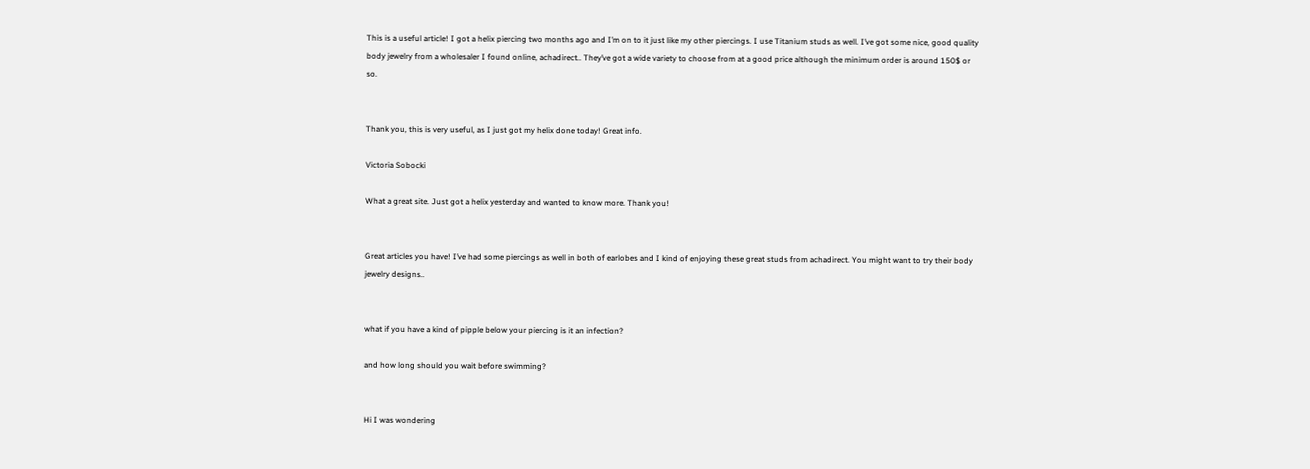This is a useful article! I got a helix piercing two months ago and I’m on to it just like my other piercings. I use Titanium studs as well. I’ve got some nice, good quality body jewelry from a wholesaler I found online, achadirect.. They’ve got a wide variety to choose from at a good price although the minimum order is around 150$ or so.


Thank you, this is very useful, as I just got my helix done today! Great info.

Victoria Sobocki

What a great site. Just got a helix yesterday and wanted to know more. Thank you!


Great articles you have! I’ve had some piercings as well in both of earlobes and I kind of enjoying these great studs from achadirect. You might want to try their body jewelry designs..


what if you have a kind of pipple below your piercing is it an infection?

and how long should you wait before swimming?


Hi I was wondering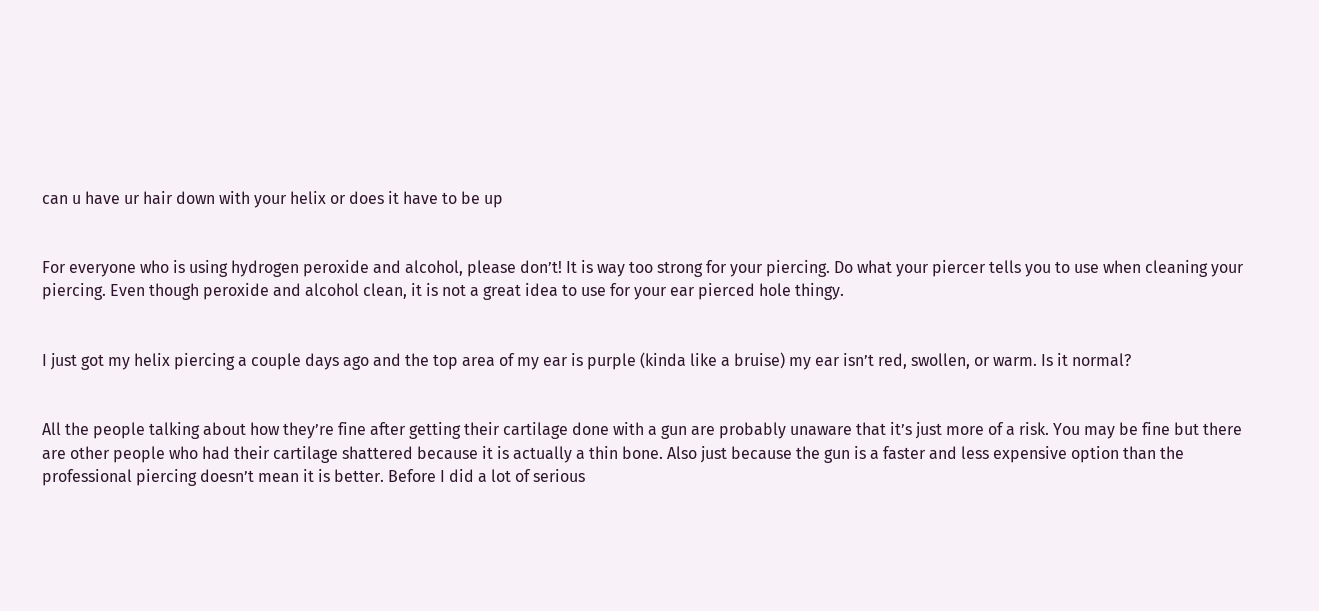can u have ur hair down with your helix or does it have to be up


For everyone who is using hydrogen peroxide and alcohol, please don’t! It is way too strong for your piercing. Do what your piercer tells you to use when cleaning your piercing. Even though peroxide and alcohol clean, it is not a great idea to use for your ear pierced hole thingy.


I just got my helix piercing a couple days ago and the top area of my ear is purple (kinda like a bruise) my ear isn’t red, swollen, or warm. Is it normal?


All the people talking about how they’re fine after getting their cartilage done with a gun are probably unaware that it’s just more of a risk. You may be fine but there are other people who had their cartilage shattered because it is actually a thin bone. Also just because the gun is a faster and less expensive option than the professional piercing doesn’t mean it is better. Before I did a lot of serious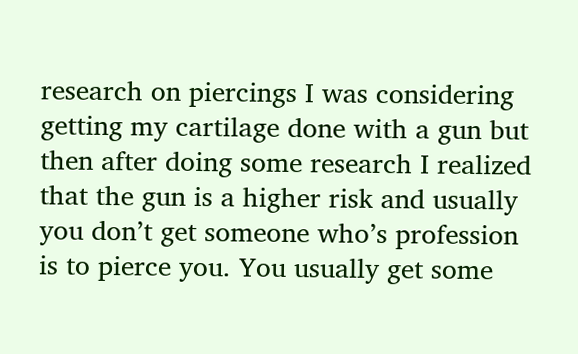research on piercings I was considering getting my cartilage done with a gun but then after doing some research I realized that the gun is a higher risk and usually you don’t get someone who’s profession is to pierce you. You usually get some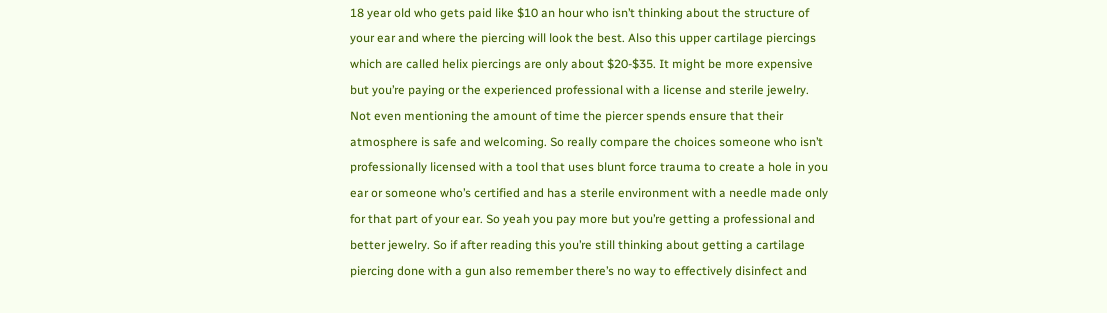18 year old who gets paid like $10 an hour who isn’t thinking about the structure of your ear and where the piercing will look the best. Also this upper cartilage piercings which are called helix piercings are only about $20-$35. It might be more expensive but you’re paying or the experienced professional with a license and sterile jewelry. Not even mentioning the amount of time the piercer spends ensure that their atmosphere is safe and welcoming. So really compare the choices someone who isn’t professionally licensed with a tool that uses blunt force trauma to create a hole in you ear or someone who’s certified and has a sterile environment with a needle made only for that part of your ear. So yeah you pay more but you’re getting a professional and better jewelry. So if after reading this you’re still thinking about getting a cartilage piercing done with a gun also remember there’s no way to effectively disinfect and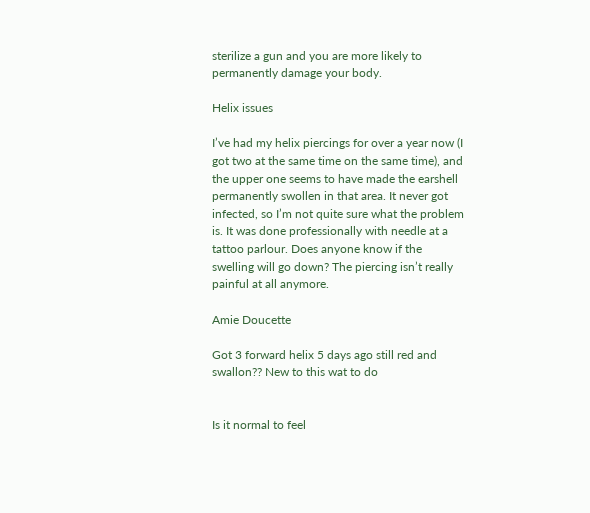sterilize a gun and you are more likely to permanently damage your body.

Helix issues

I’ve had my helix piercings for over a year now (I got two at the same time on the same time), and the upper one seems to have made the earshell permanently swollen in that area. It never got infected, so I’m not quite sure what the problem is. It was done professionally with needle at a tattoo parlour. Does anyone know if the swelling will go down? The piercing isn’t really painful at all anymore.

Amie Doucette

Got 3 forward helix 5 days ago still red and swallon?? New to this wat to do


Is it normal to feel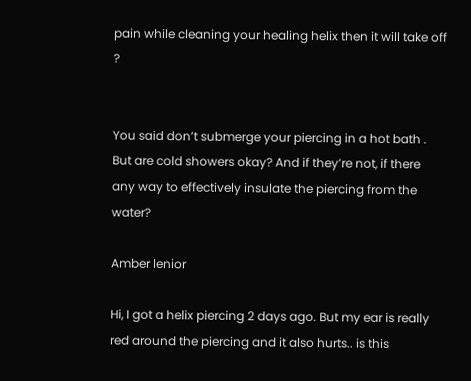pain while cleaning your healing helix then it will take off ?


You said don’t submerge your piercing in a hot bath . But are cold showers okay? And if they’re not, if there any way to effectively insulate the piercing from the water?

Amber lenior

Hi, I got a helix piercing 2 days ago. But my ear is really red around the piercing and it also hurts.. is this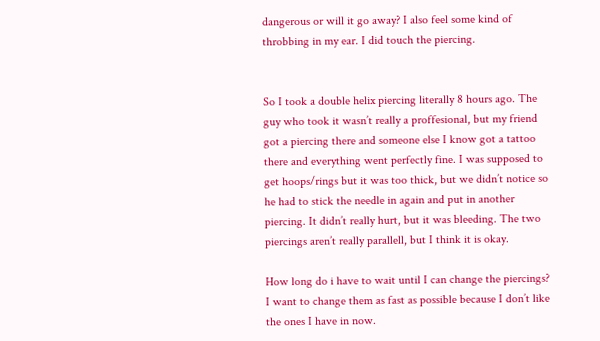dangerous or will it go away? I also feel some kind of throbbing in my ear. I did touch the piercing.


So I took a double helix piercing literally 8 hours ago. The guy who took it wasn’t really a proffesional, but my friend got a piercing there and someone else I know got a tattoo there and everything went perfectly fine. I was supposed to get hoops/rings but it was too thick, but we didn’t notice so he had to stick the needle in again and put in another piercing. It didn’t really hurt, but it was bleeding. The two piercings aren’t really parallell, but I think it is okay.

How long do i have to wait until I can change the piercings? I want to change them as fast as possible because I don’t like the ones I have in now.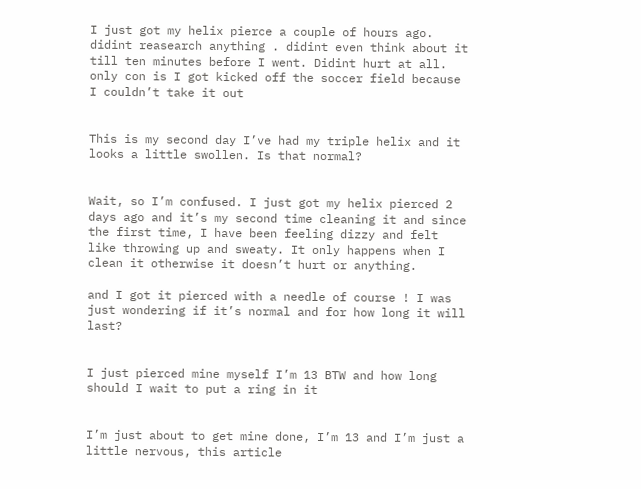I just got my helix pierce a couple of hours ago. didint reasearch anything . didint even think about it till ten minutes before I went. Didint hurt at all. only con is I got kicked off the soccer field because I couldn’t take it out


This is my second day I’ve had my triple helix and it looks a little swollen. Is that normal?


Wait, so I’m confused. I just got my helix pierced 2 days ago and it’s my second time cleaning it and since the first time, I have been feeling dizzy and felt like throwing up and sweaty. It only happens when I clean it otherwise it doesn’t hurt or anything.

and I got it pierced with a needle of course ! I was just wondering if it’s normal and for how long it will last?


I just pierced mine myself I’m 13 BTW and how long should I wait to put a ring in it


I’m just about to get mine done, I’m 13 and I’m just a little nervous, this article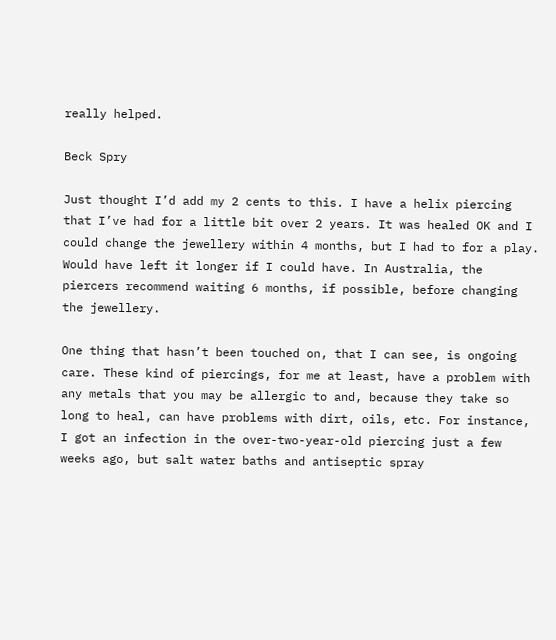really helped.

Beck Spry

Just thought I’d add my 2 cents to this. I have a helix piercing that I’ve had for a little bit over 2 years. It was healed OK and I could change the jewellery within 4 months, but I had to for a play. Would have left it longer if I could have. In Australia, the piercers recommend waiting 6 months, if possible, before changing the jewellery.

One thing that hasn’t been touched on, that I can see, is ongoing care. These kind of piercings, for me at least, have a problem with any metals that you may be allergic to and, because they take so long to heal, can have problems with dirt, oils, etc. For instance, I got an infection in the over-two-year-old piercing just a few weeks ago, but salt water baths and antiseptic spray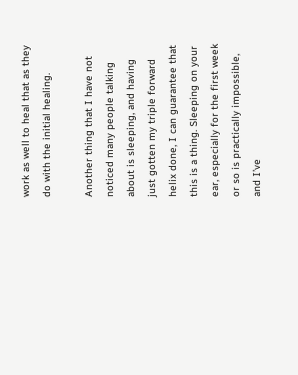work as well to heal that as they do with the initial healing.

Another thing that I have not noticed many people talking about is sleeping, and having just gotten my triple forward helix done, I can guarantee that this is a thing. Sleeping on your ear, especially for the first week or so is practically impossible, and I’ve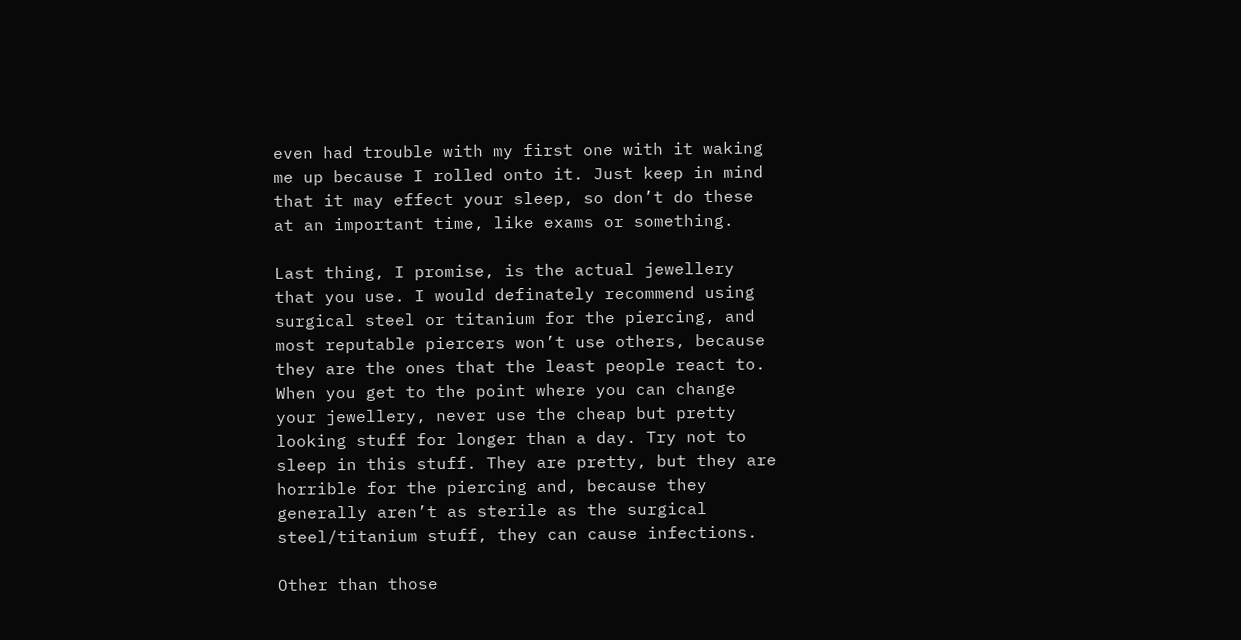even had trouble with my first one with it waking me up because I rolled onto it. Just keep in mind that it may effect your sleep, so don’t do these at an important time, like exams or something.

Last thing, I promise, is the actual jewellery that you use. I would definately recommend using surgical steel or titanium for the piercing, and most reputable piercers won’t use others, because they are the ones that the least people react to. When you get to the point where you can change your jewellery, never use the cheap but pretty looking stuff for longer than a day. Try not to sleep in this stuff. They are pretty, but they are horrible for the piercing and, because they generally aren’t as sterile as the surgical steel/titanium stuff, they can cause infections.

Other than those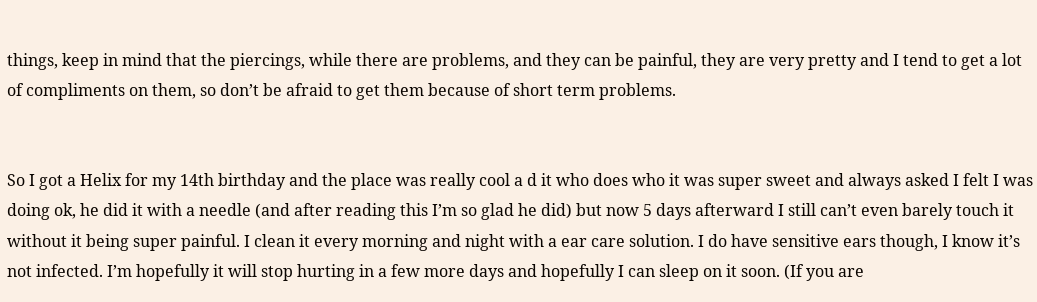things, keep in mind that the piercings, while there are problems, and they can be painful, they are very pretty and I tend to get a lot of compliments on them, so don’t be afraid to get them because of short term problems.


So I got a Helix for my 14th birthday and the place was really cool a d it who does who it was super sweet and always asked I felt I was doing ok, he did it with a needle (and after reading this I’m so glad he did) but now 5 days afterward I still can’t even barely touch it without it being super painful. I clean it every morning and night with a ear care solution. I do have sensitive ears though, I know it’s not infected. I’m hopefully it will stop hurting in a few more days and hopefully I can sleep on it soon. (If you are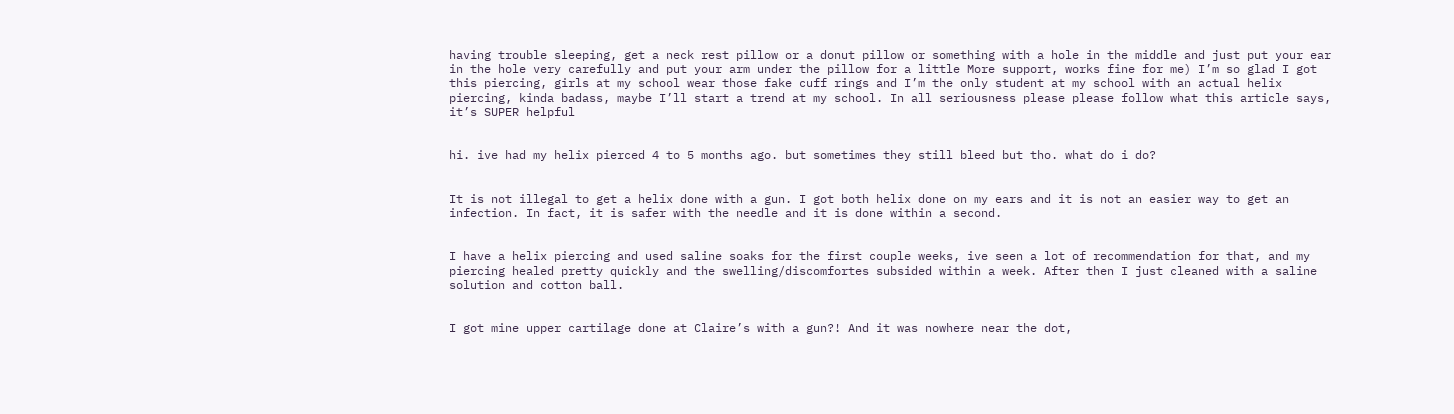having trouble sleeping, get a neck rest pillow or a donut pillow or something with a hole in the middle and just put your ear in the hole very carefully and put your arm under the pillow for a little More support, works fine for me) I’m so glad I got this piercing, girls at my school wear those fake cuff rings and I’m the only student at my school with an actual helix piercing, kinda badass, maybe I’ll start a trend at my school. In all seriousness please please follow what this article says, it’s SUPER helpful


hi. ive had my helix pierced 4 to 5 months ago. but sometimes they still bleed but tho. what do i do?


It is not illegal to get a helix done with a gun. I got both helix done on my ears and it is not an easier way to get an infection. In fact, it is safer with the needle and it is done within a second.


I have a helix piercing and used saline soaks for the first couple weeks, ive seen a lot of recommendation for that, and my piercing healed pretty quickly and the swelling/discomfortes subsided within a week. After then I just cleaned with a saline solution and cotton ball.


I got mine upper cartilage done at Claire’s with a gun?! And it was nowhere near the dot,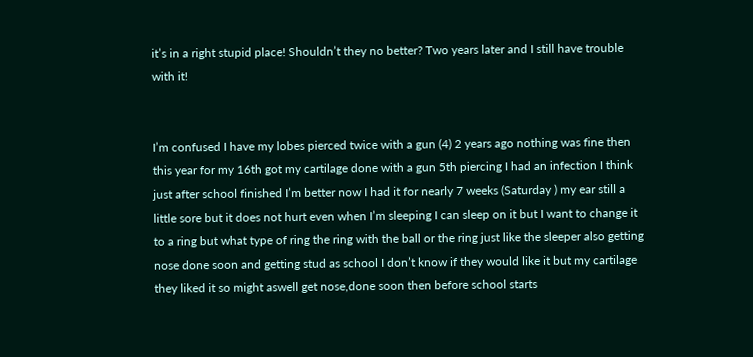it’s in a right stupid place! Shouldn’t they no better? Two years later and I still have trouble with it!


I’m confused I have my lobes pierced twice with a gun (4) 2 years ago nothing was fine then this year for my 16th got my cartilage done with a gun 5th piercing I had an infection I think just after school finished I’m better now I had it for nearly 7 weeks (Saturday ) my ear still a little sore but it does not hurt even when I’m sleeping I can sleep on it but I want to change it to a ring but what type of ring the ring with the ball or the ring just like the sleeper also getting nose done soon and getting stud as school I don’t know if they would like it but my cartilage they liked it so might aswell get nose,done soon then before school starts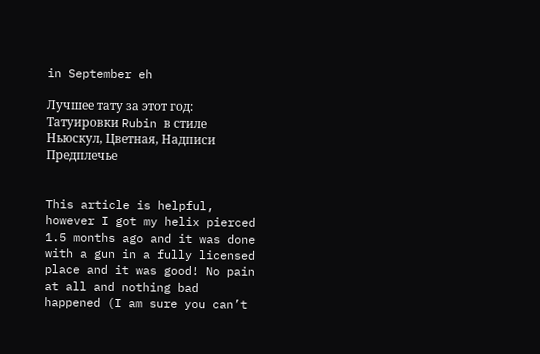in September eh

Лучшее тату за этот год:  Татуировки Rubin в стиле Ньюскул, Цветная, Надписи Предплечье


This article is helpful, however I got my helix pierced 1.5 months ago and it was done with a gun in a fully licensed place and it was good! No pain at all and nothing bad happened (I am sure you can’t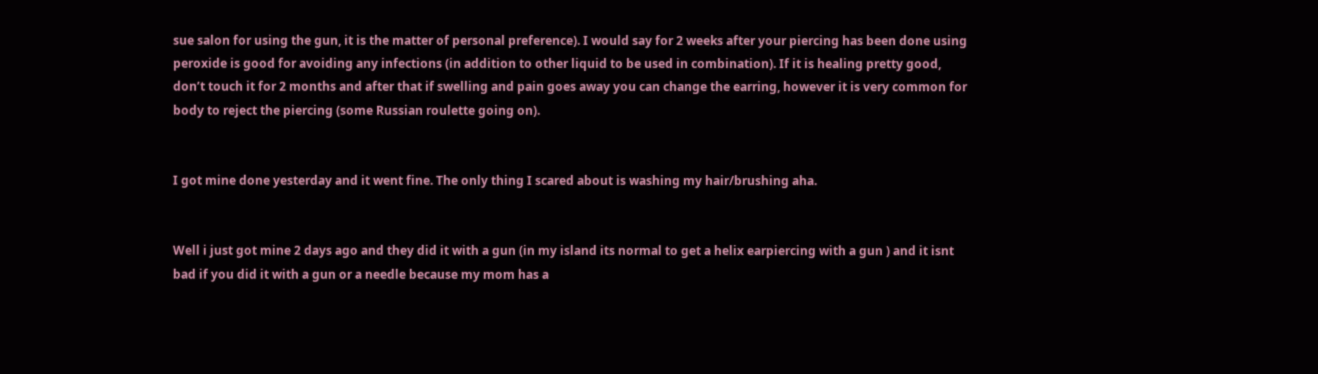sue salon for using the gun, it is the matter of personal preference). I would say for 2 weeks after your piercing has been done using peroxide is good for avoiding any infections (in addition to other liquid to be used in combination). If it is healing pretty good, don’t touch it for 2 months and after that if swelling and pain goes away you can change the earring, however it is very common for body to reject the piercing (some Russian roulette going on).


I got mine done yesterday and it went fine. The only thing I scared about is washing my hair/brushing aha.


Well i just got mine 2 days ago and they did it with a gun (in my island its normal to get a helix earpiercing with a gun ) and it isnt bad if you did it with a gun or a needle because my mom has a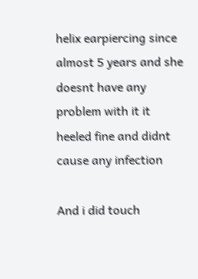helix earpiercing since almost 5 years and she doesnt have any problem with it it heeled fine and didnt cause any infection

And i did touch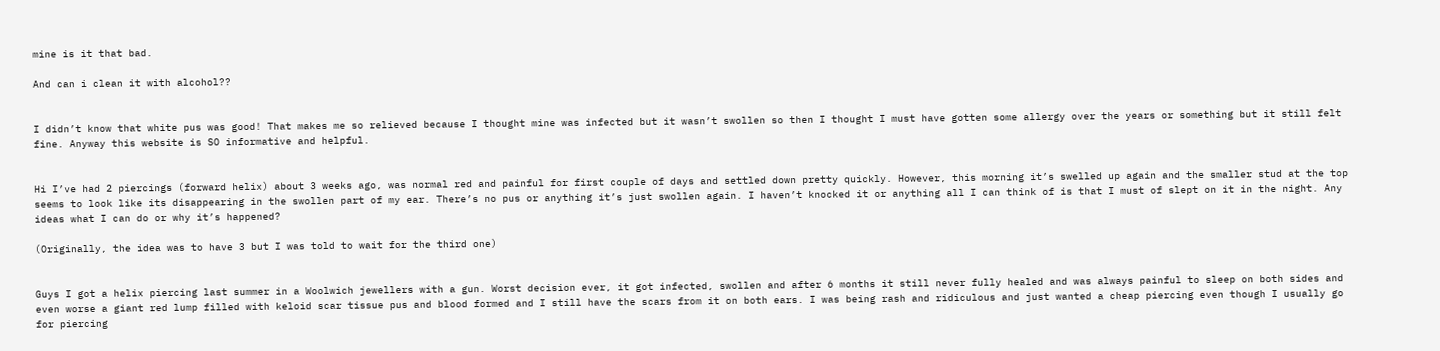mine is it that bad.

And can i clean it with alcohol??


I didn’t know that white pus was good! That makes me so relieved because I thought mine was infected but it wasn’t swollen so then I thought I must have gotten some allergy over the years or something but it still felt fine. Anyway this website is SO informative and helpful.


Hi I’ve had 2 piercings (forward helix) about 3 weeks ago, was normal red and painful for first couple of days and settled down pretty quickly. However, this morning it’s swelled up again and the smaller stud at the top seems to look like its disappearing in the swollen part of my ear. There’s no pus or anything it’s just swollen again. I haven’t knocked it or anything all I can think of is that I must of slept on it in the night. Any ideas what I can do or why it’s happened?

(Originally, the idea was to have 3 but I was told to wait for the third one)


Guys I got a helix piercing last summer in a Woolwich jewellers with a gun. Worst decision ever, it got infected, swollen and after 6 months it still never fully healed and was always painful to sleep on both sides and even worse a giant red lump filled with keloid scar tissue pus and blood formed and I still have the scars from it on both ears. I was being rash and ridiculous and just wanted a cheap piercing even though I usually go for piercing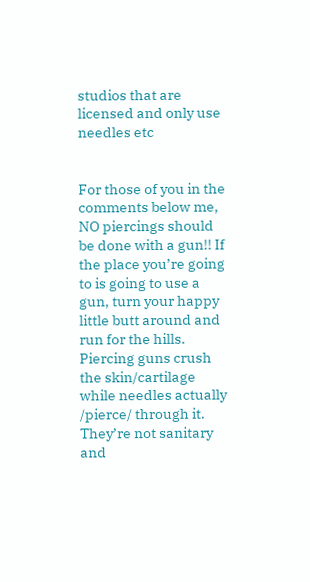studios that are licensed and only use needles etc


For those of you in the comments below me, NO piercings should be done with a gun!! If the place you’re going to is going to use a gun, turn your happy little butt around and run for the hills. Piercing guns crush the skin/cartilage while needles actually /pierce/ through it. They’re not sanitary and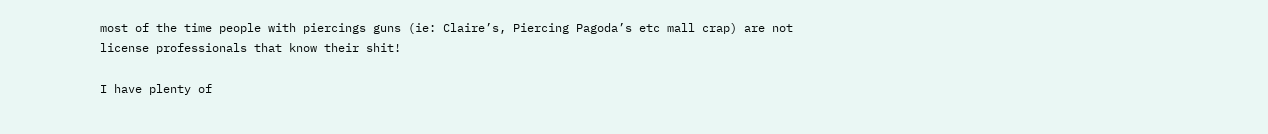most of the time people with piercings guns (ie: Claire’s, Piercing Pagoda’s etc mall crap) are not license professionals that know their shit!

I have plenty of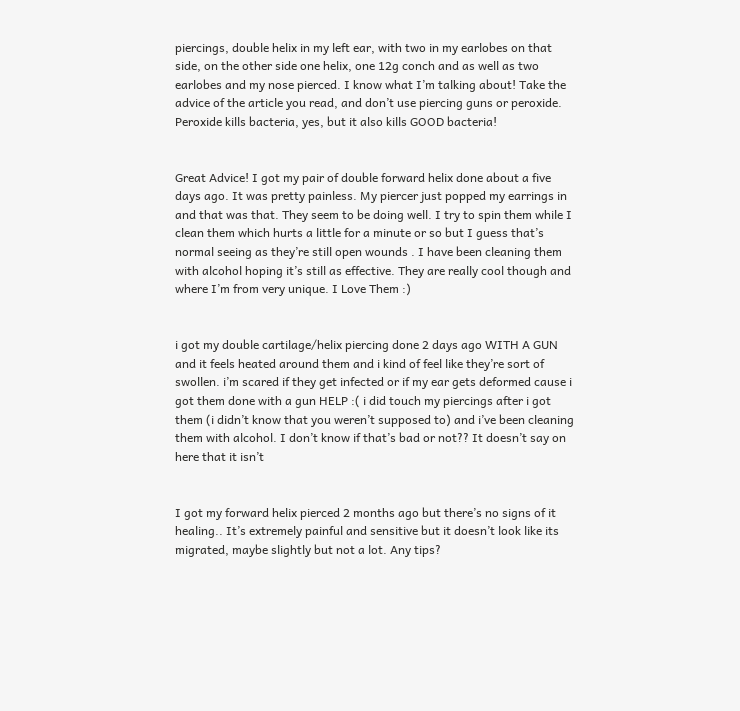piercings, double helix in my left ear, with two in my earlobes on that side, on the other side one helix, one 12g conch and as well as two earlobes and my nose pierced. I know what I’m talking about! Take the advice of the article you read, and don’t use piercing guns or peroxide. Peroxide kills bacteria, yes, but it also kills GOOD bacteria!


Great Advice! I got my pair of double forward helix done about a five days ago. It was pretty painless. My piercer just popped my earrings in and that was that. They seem to be doing well. I try to spin them while I clean them which hurts a little for a minute or so but I guess that’s normal seeing as they’re still open wounds . I have been cleaning them with alcohol hoping it’s still as effective. They are really cool though and where I’m from very unique. I Love Them :)


i got my double cartilage/helix piercing done 2 days ago WITH A GUN and it feels heated around them and i kind of feel like they’re sort of swollen. i’m scared if they get infected or if my ear gets deformed cause i got them done with a gun HELP :( i did touch my piercings after i got them (i didn’t know that you weren’t supposed to) and i’ve been cleaning them with alcohol. I don’t know if that’s bad or not?? It doesn’t say on here that it isn’t


I got my forward helix pierced 2 months ago but there’s no signs of it healing.. It’s extremely painful and sensitive but it doesn’t look like its migrated, maybe slightly but not a lot. Any tips?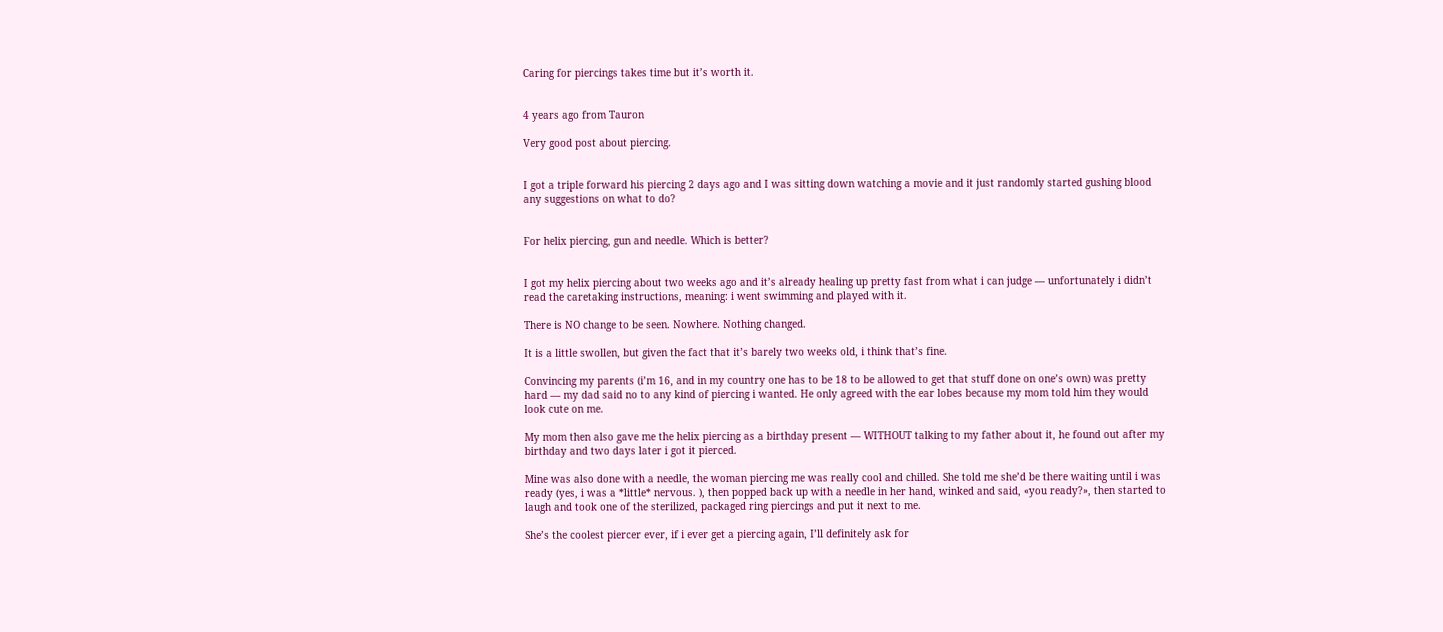Caring for piercings takes time but it’s worth it.


4 years ago from Tauron

Very good post about piercing.


I got a triple forward his piercing 2 days ago and I was sitting down watching a movie and it just randomly started gushing blood any suggestions on what to do?


For helix piercing, gun and needle. Which is better?


I got my helix piercing about two weeks ago and it’s already healing up pretty fast from what i can judge — unfortunately i didn’t read the caretaking instructions, meaning: i went swimming and played with it.

There is NO change to be seen. Nowhere. Nothing changed.

It is a little swollen, but given the fact that it’s barely two weeks old, i think that’s fine.

Convincing my parents (i’m 16, and in my country one has to be 18 to be allowed to get that stuff done on one’s own) was pretty hard — my dad said no to any kind of piercing i wanted. He only agreed with the ear lobes because my mom told him they would look cute on me.

My mom then also gave me the helix piercing as a birthday present — WITHOUT talking to my father about it, he found out after my birthday and two days later i got it pierced.

Mine was also done with a needle, the woman piercing me was really cool and chilled. She told me she’d be there waiting until i was ready (yes, i was a *little* nervous. ), then popped back up with a needle in her hand, winked and said, «you ready?», then started to laugh and took one of the sterilized, packaged ring piercings and put it next to me.

She’s the coolest piercer ever, if i ever get a piercing again, I’ll definitely ask for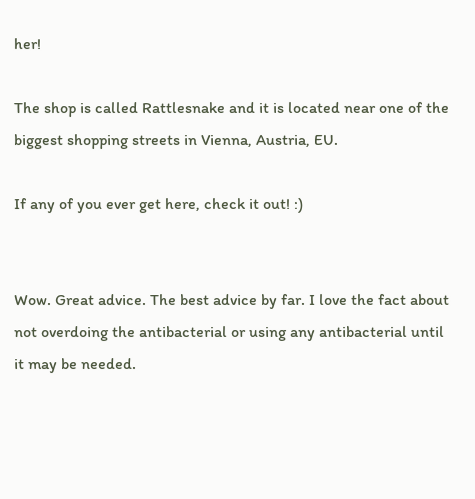her!

The shop is called Rattlesnake and it is located near one of the biggest shopping streets in Vienna, Austria, EU.

If any of you ever get here, check it out! :)


Wow. Great advice. The best advice by far. I love the fact about not overdoing the antibacterial or using any antibacterial until it may be needed.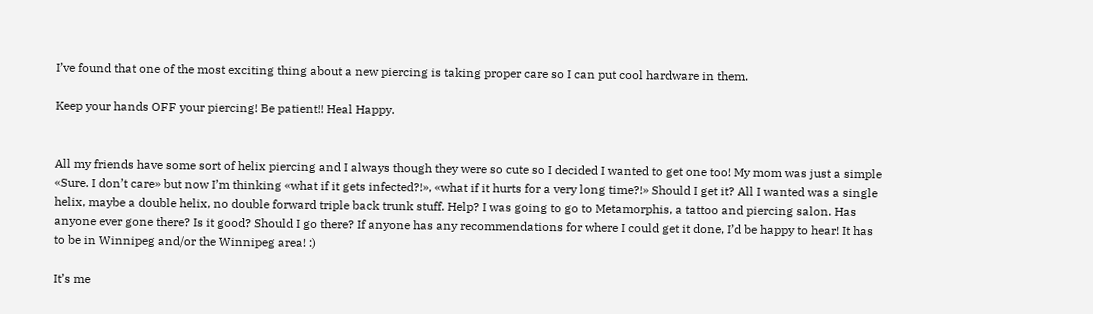I’ve found that one of the most exciting thing about a new piercing is taking proper care so I can put cool hardware in them.

Keep your hands OFF your piercing! Be patient!! Heal Happy.


All my friends have some sort of helix piercing and I always though they were so cute so I decided I wanted to get one too! My mom was just a simple «Sure. I don’t care» but now I’m thinking «what if it gets infected?!», «what if it hurts for a very long time?!» Should I get it? All I wanted was a single helix, maybe a double helix, no double forward triple back trunk stuff. Help? I was going to go to Metamorphis, a tattoo and piercing salon. Has anyone ever gone there? Is it good? Should I go there? If anyone has any recommendations for where I could get it done, I’d be happy to hear! It has to be in Winnipeg and/or the Winnipeg area! :)

It’s me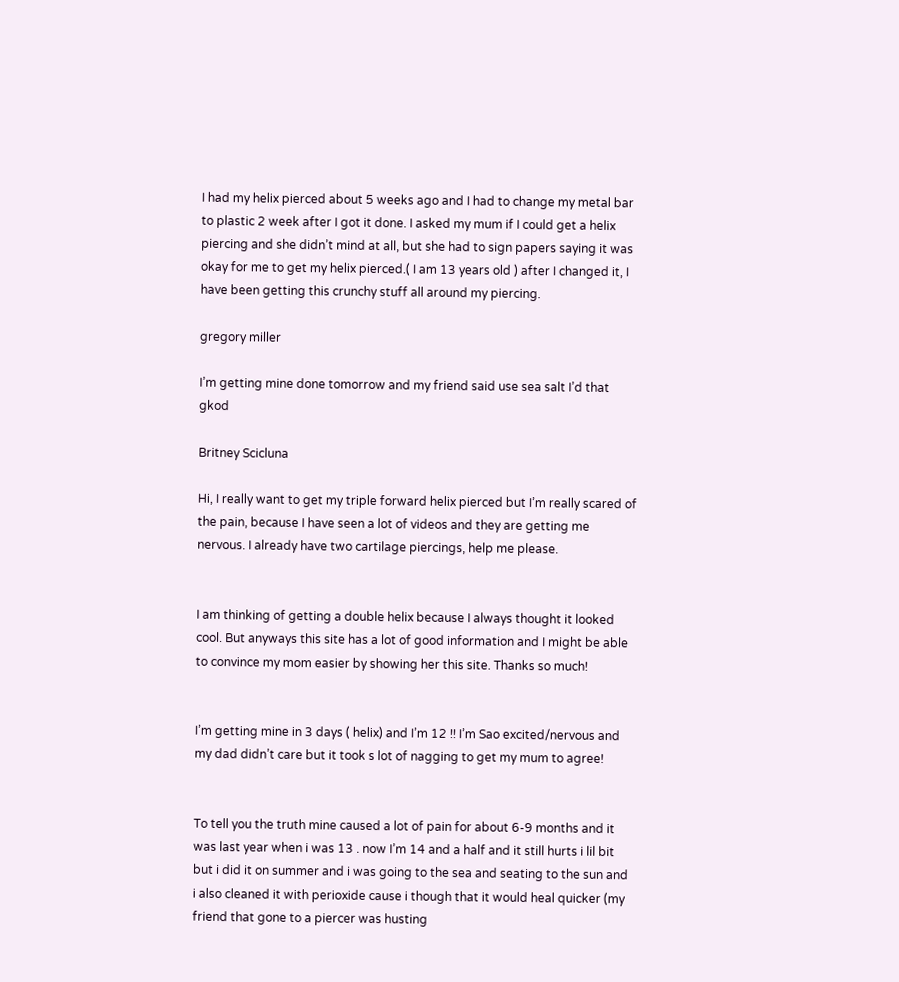I had my helix pierced about 5 weeks ago and I had to change my metal bar to plastic 2 week after I got it done. I asked my mum if I could get a helix piercing and she didn’t mind at all, but she had to sign papers saying it was okay for me to get my helix pierced.( I am 13 years old ) after I changed it, I have been getting this crunchy stuff all around my piercing.

gregory miller

I’m getting mine done tomorrow and my friend said use sea salt I’d that gkod

Britney Scicluna

Hi, I really want to get my triple forward helix pierced but I’m really scared of the pain, because I have seen a lot of videos and they are getting me nervous. I already have two cartilage piercings, help me please.


I am thinking of getting a double helix because I always thought it looked cool. But anyways this site has a lot of good information and I might be able to convince my mom easier by showing her this site. Thanks so much!


I’m getting mine in 3 days ( helix) and I’m 12 !! I’m Sao excited/nervous and my dad didn’t care but it took s lot of nagging to get my mum to agree!


To tell you the truth mine caused a lot of pain for about 6-9 months and it was last year when i was 13 . now I’m 14 and a half and it still hurts i lil bit but i did it on summer and i was going to the sea and seating to the sun and i also cleaned it with perioxide cause i though that it would heal quicker (my friend that gone to a piercer was husting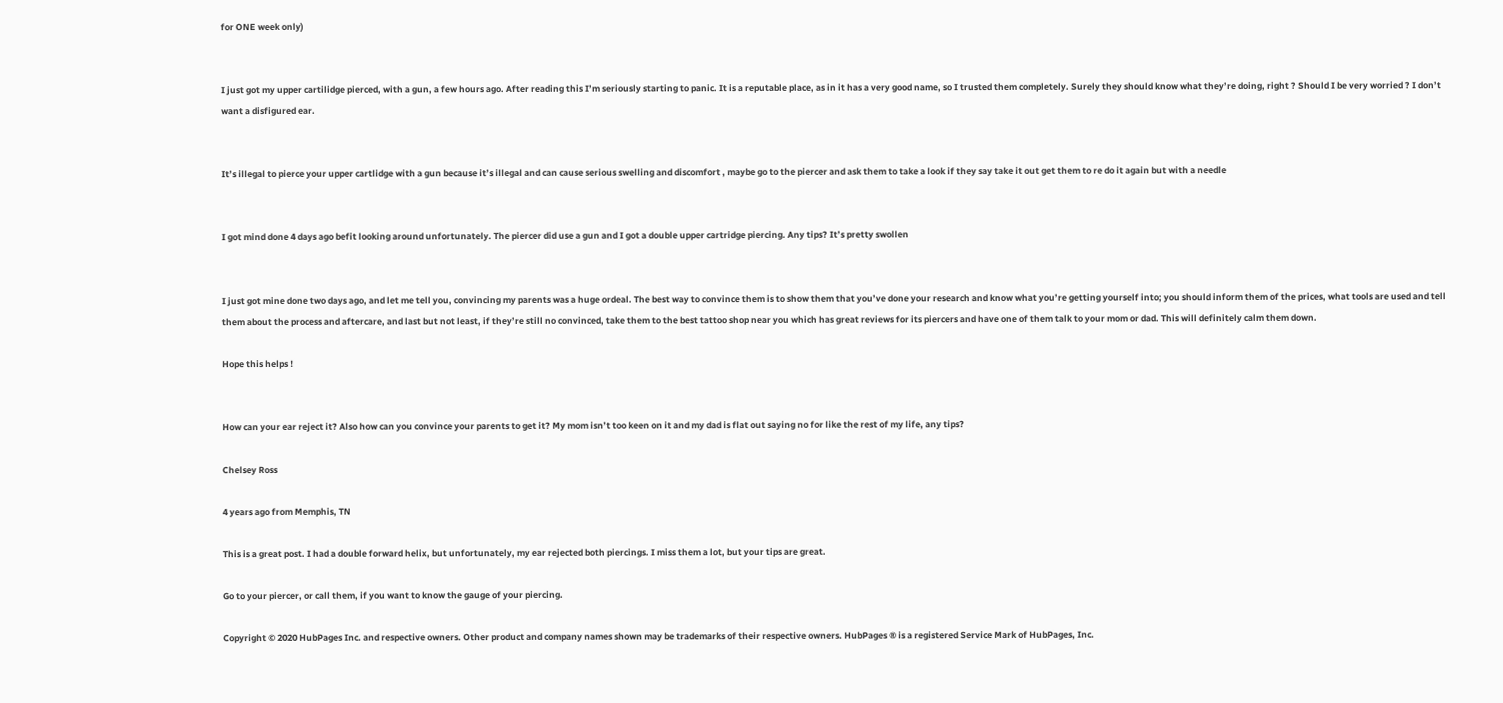for ONE week only)


I just got my upper cartilidge pierced, with a gun, a few hours ago. After reading this I’m seriously starting to panic. It is a reputable place, as in it has a very good name, so I trusted them completely. Surely they should know what they’re doing, right ? Should I be very worried ? I don’t want a disfigured ear.


It’s illegal to pierce your upper cartlidge with a gun because it’s illegal and can cause serious swelling and discomfort , maybe go to the piercer and ask them to take a look if they say take it out get them to re do it again but with a needle


I got mind done 4 days ago befit looking around unfortunately. The piercer did use a gun and I got a double upper cartridge piercing. Any tips? It’s pretty swollen


I just got mine done two days ago, and let me tell you, convincing my parents was a huge ordeal. The best way to convince them is to show them that you’ve done your research and know what you’re getting yourself into; you should inform them of the prices, what tools are used and tell them about the process and aftercare, and last but not least, if they’re still no convinced, take them to the best tattoo shop near you which has great reviews for its piercers and have one of them talk to your mom or dad. This will definitely calm them down.

Hope this helps !


How can your ear reject it? Also how can you convince your parents to get it? My mom isn’t too keen on it and my dad is flat out saying no for like the rest of my life, any tips?

Chelsey Ross

4 years ago from Memphis, TN

This is a great post. I had a double forward helix, but unfortunately, my ear rejected both piercings. I miss them a lot, but your tips are great.

Go to your piercer, or call them, if you want to know the gauge of your piercing.

Copyright © 2020 HubPages Inc. and respective owners. Other product and company names shown may be trademarks of their respective owners. HubPages ® is a registered Service Mark of HubPages, Inc.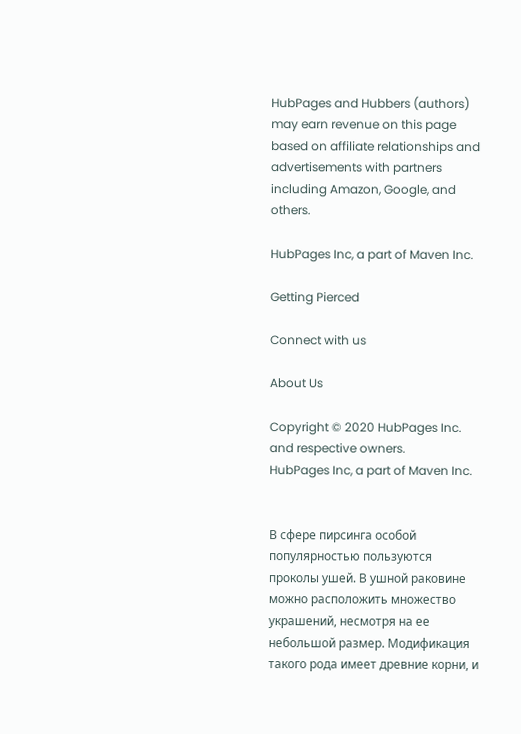HubPages and Hubbers (authors) may earn revenue on this page based on affiliate relationships and advertisements with partners including Amazon, Google, and others.

HubPages Inc, a part of Maven Inc.

Getting Pierced

Connect with us

About Us

Copyright © 2020 HubPages Inc. and respective owners.
HubPages Inc, a part of Maven Inc.


В сфере пирсинга особой популярностью пользуются проколы ушей. В ушной раковине можно расположить множество украшений, несмотря на ее небольшой размер. Модификация такого рода имеет древние корни, и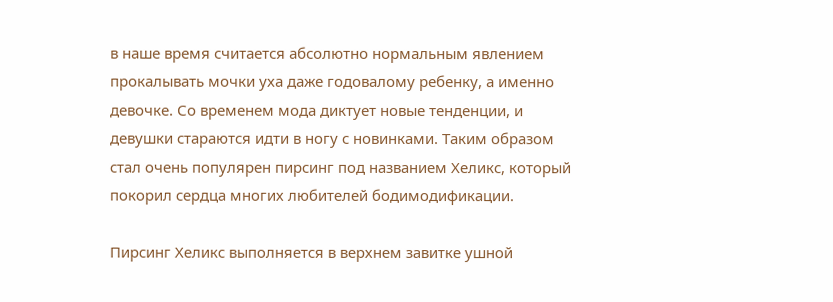в наше время считается абсолютно нормальным явлением прокалывать мочки уха даже годовалому ребенку, а именно девочке. Со временем мода диктует новые тенденции, и девушки стараются идти в ногу с новинками. Таким образом стал очень популярен пирсинг под названием Хеликс, который покорил сердца многих любителей бодимодификации.

Пирсинг Хеликс выполняется в верхнем завитке ушной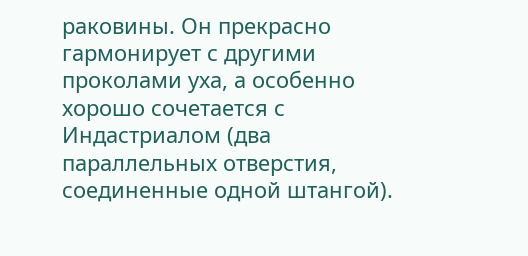раковины. Он прекрасно гармонирует с другими проколами уха, а особенно хорошо сочетается с Индастриалом (два параллельных отверстия, соединенные одной штангой).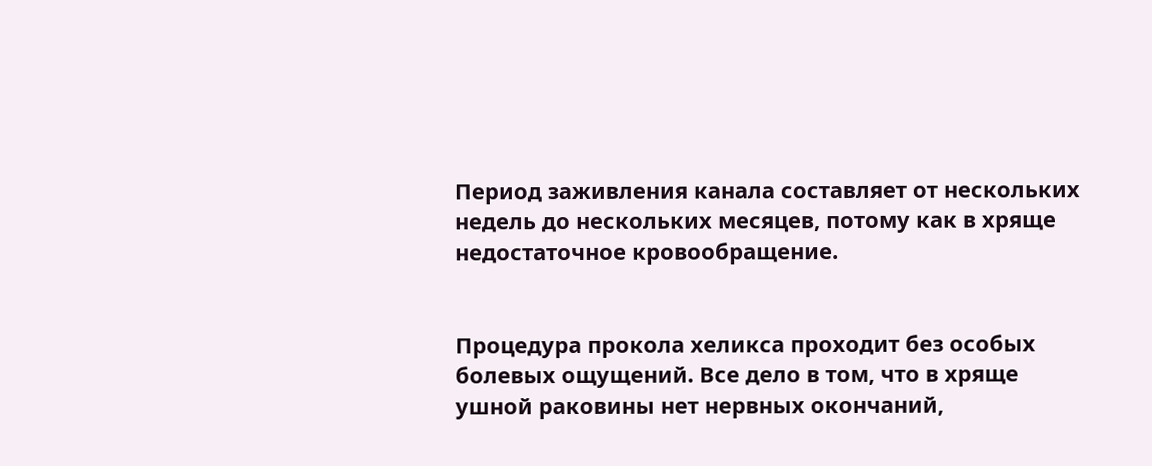Период заживления канала составляет от нескольких недель до нескольких месяцев, потому как в хряще недостаточное кровообращение.


Процедура прокола хеликса проходит без особых болевых ощущений. Все дело в том, что в хряще ушной раковины нет нервных окончаний,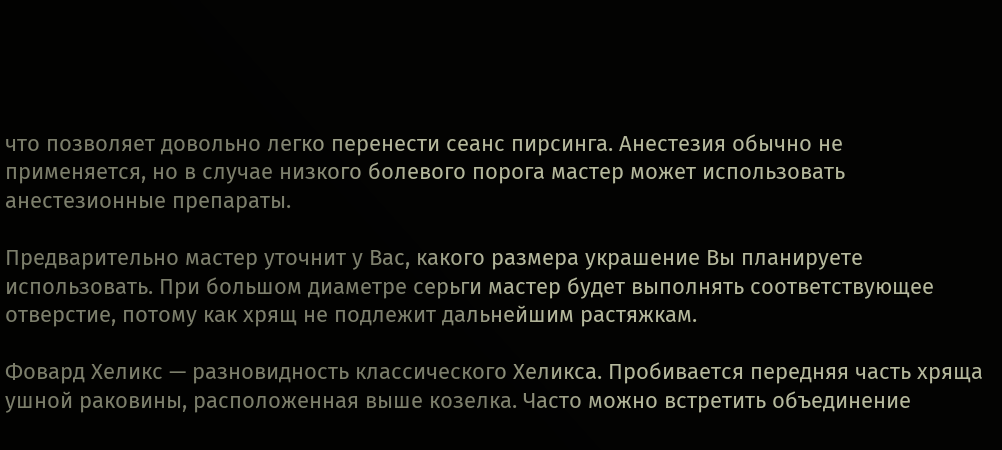что позволяет довольно легко перенести сеанс пирсинга. Анестезия обычно не применяется, но в случае низкого болевого порога мастер может использовать анестезионные препараты.

Предварительно мастер уточнит у Вас, какого размера украшение Вы планируете использовать. При большом диаметре серьги мастер будет выполнять соответствующее отверстие, потому как хрящ не подлежит дальнейшим растяжкам.

Фовард Хеликс — разновидность классического Хеликса. Пробивается передняя часть хряща ушной раковины, расположенная выше козелка. Часто можно встретить объединение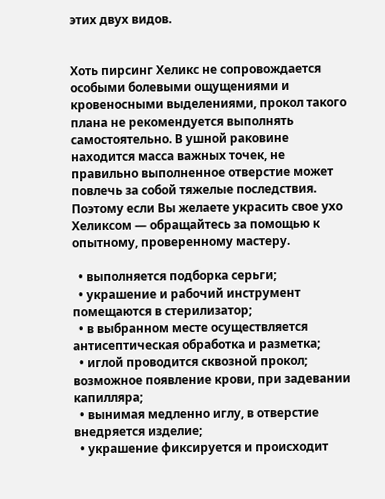этих двух видов.


Хоть пирсинг Хеликс не сопровождается особыми болевыми ощущениями и кровеносными выделениями, прокол такого плана не рекомендуется выполнять самостоятельно. В ушной раковине находится масса важных точек, не правильно выполненное отверстие может повлечь за собой тяжелые последствия. Поэтому если Вы желаете украсить свое ухо Хеликсом — обращайтесь за помощью к опытному, проверенному мастеру.

  • выполняется подборка серьги;
  • украшение и рабочий инструмент помещаются в стерилизатор;
  • в выбранном месте осуществляется антисептическая обработка и разметка;
  • иглой проводится сквозной прокол; возможное появление крови, при задевании капилляра;
  • вынимая медленно иглу, в отверстие внедряется изделие;
  • украшение фиксируется и происходит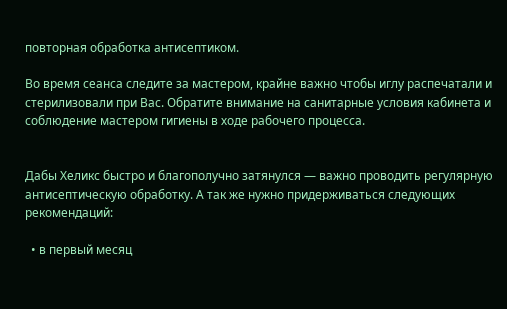повторная обработка антисептиком.

Во время сеанса следите за мастером, крайне важно чтобы иглу распечатали и стерилизовали при Вас. Обратите внимание на санитарные условия кабинета и соблюдение мастером гигиены в ходе рабочего процесса.


Дабы Хеликс быстро и благополучно затянулся — важно проводить регулярную антисептическую обработку. А так же нужно придерживаться следующих рекомендаций:

  • в первый месяц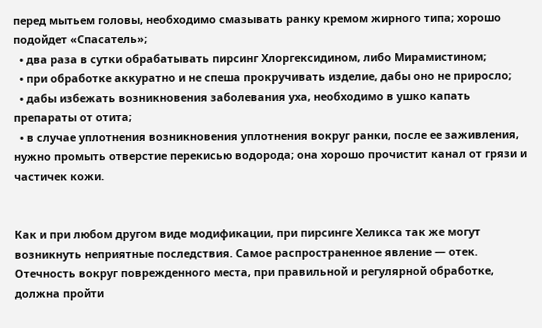перед мытьем головы, необходимо смазывать ранку кремом жирного типа; хорошо подойдет «Спасатель»;
  • два раза в сутки обрабатывать пирсинг Хлоргексидином, либо Мирамистином;
  • при обработке аккуратно и не спеша прокручивать изделие, дабы оно не приросло;
  • дабы избежать возникновения заболевания уха, необходимо в ушко капать препараты от отита;
  • в случае уплотнения возникновения уплотнения вокруг ранки, после ее заживления, нужно промыть отверстие перекисью водорода; она хорошо прочистит канал от грязи и частичек кожи.


Как и при любом другом виде модификации, при пирсинге Хеликса так же могут возникнуть неприятные последствия. Самое распространенное явление — отек. Отечность вокруг поврежденного места, при правильной и регулярной обработке, должна пройти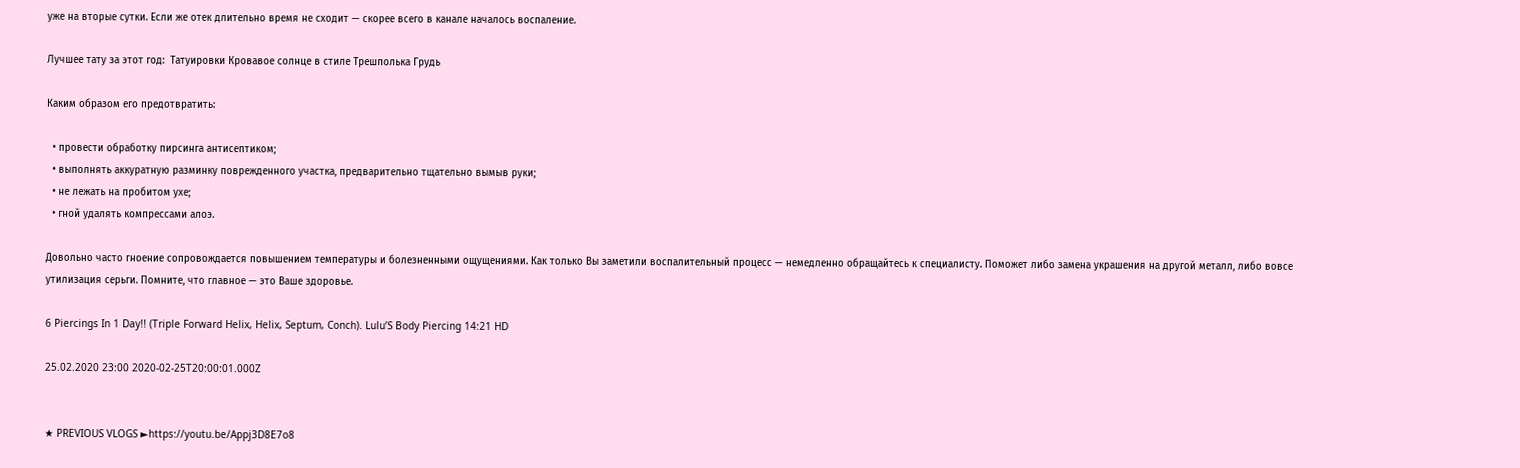уже на вторые сутки. Если же отек длительно время не сходит — скорее всего в канале началось воспаление.

Лучшее тату за этот год:  Татуировки Кровавое солнце в стиле Трешполька Грудь

Каким образом его предотвратить:

  • провести обработку пирсинга антисептиком;
  • выполнять аккуратную разминку поврежденного участка, предварительно тщательно вымыв руки;
  • не лежать на пробитом ухе;
  • гной удалять компрессами алоэ.

Довольно часто гноение сопровождается повышением температуры и болезненными ощущениями. Как только Вы заметили воспалительный процесс — немедленно обращайтесь к специалисту. Поможет либо замена украшения на другой металл, либо вовсе утилизация серьги. Помните, что главное — это Ваше здоровье.

6 Piercings In 1 Day!! (Triple Forward Helix, Helix, Septum, Conch). Lulu’S Body Piercing 14:21 HD

25.02.2020 23:00 2020-02-25T20:00:01.000Z


★ PREVIOUS VLOGS ►https://youtu.be/Appj3D8E7o8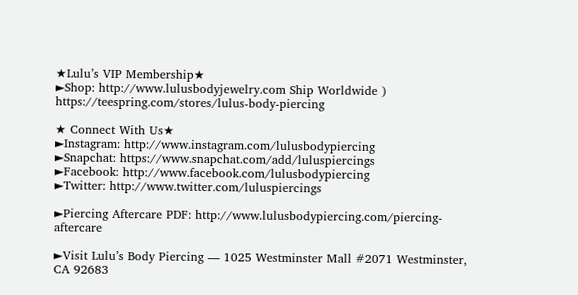★Lulu’s VIP Membership★
►Shop: http://www.lulusbodyjewelry.com Ship Worldwide )
https://teespring.com/stores/lulus-body-piercing

★ Connect With Us★
►Instagram: http://www.instagram.com/lulusbodypiercing
►Snapchat: https://www.snapchat.com/add/luluspiercings
►Facebook: http://www.facebook.com/lulusbodypiercing
►Twitter: http://www.twitter.com/luluspiercings

►Piercing Aftercare PDF: http://www.lulusbodypiercing.com/piercing-aftercare

►Visit Lulu’s Body Piercing — 1025 Westminster Mall #2071 Westminster, CA 92683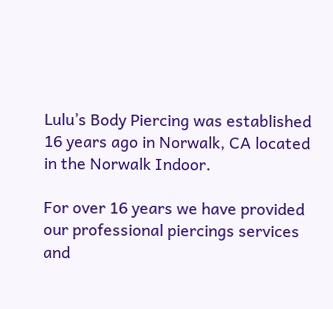Lulu’s Body Piercing was established 16 years ago in Norwalk, CA located in the Norwalk Indoor.

For over 16 years we have provided our professional piercings services and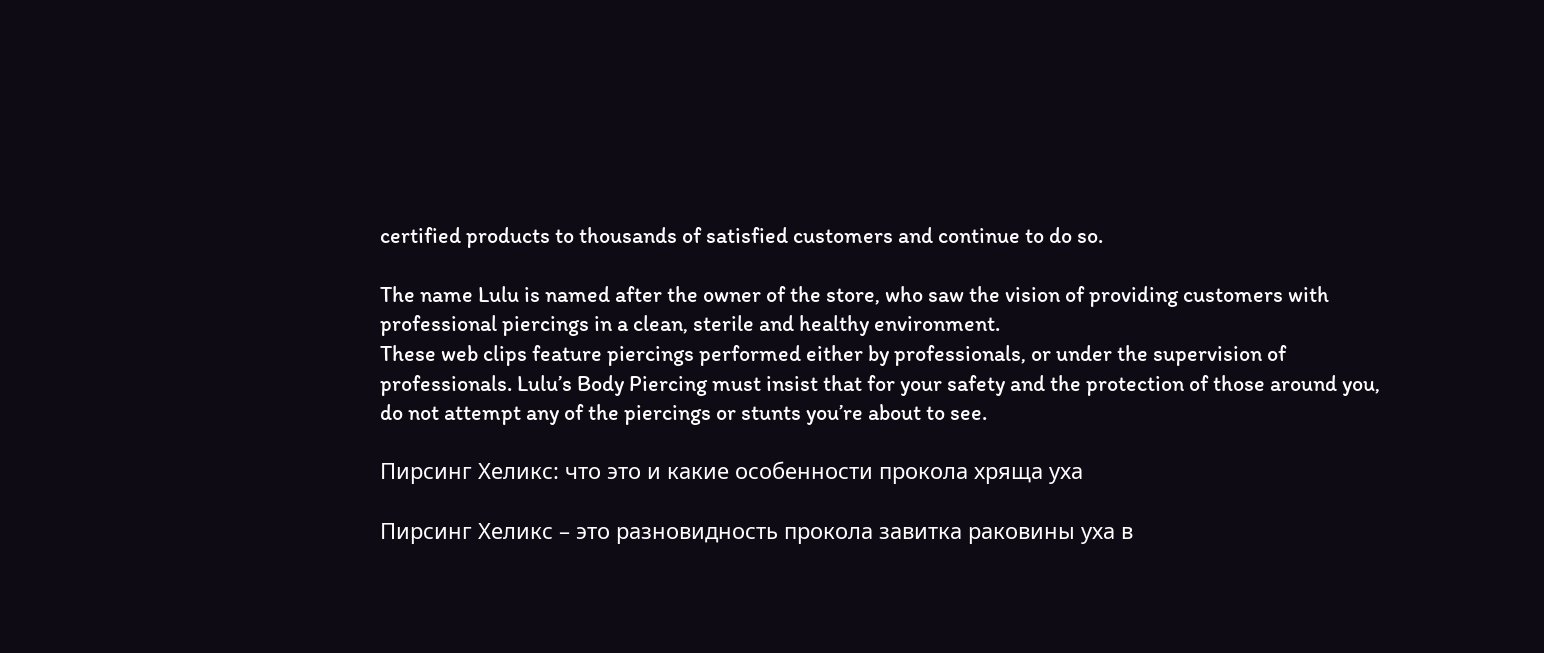certified products to thousands of satisfied customers and continue to do so.

The name Lulu is named after the owner of the store, who saw the vision of providing customers with professional piercings in a clean, sterile and healthy environment.
These web clips feature piercings performed either by professionals, or under the supervision of professionals. Lulu’s Body Piercing must insist that for your safety and the protection of those around you, do not attempt any of the piercings or stunts you’re about to see.

Пирсинг Хеликс: что это и какие особенности прокола хряща уха

Пирсинг Хеликс – это разновидность прокола завитка раковины уха в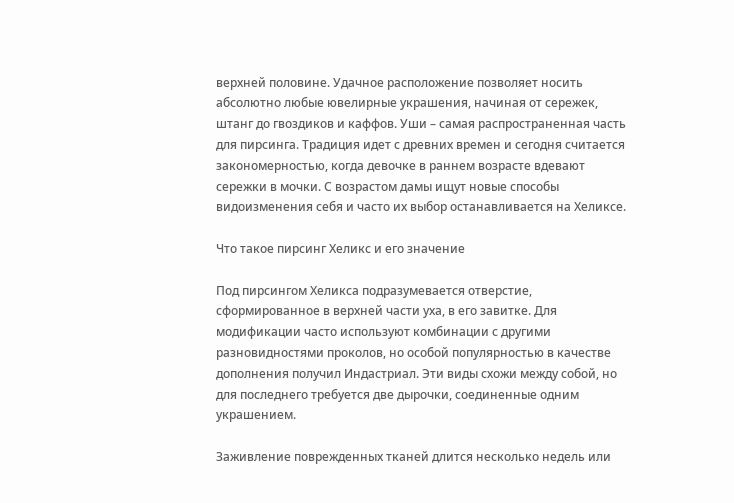верхней половине. Удачное расположение позволяет носить абсолютно любые ювелирные украшения, начиная от сережек, штанг до гвоздиков и каффов. Уши – самая распространенная часть для пирсинга. Традиция идет с древних времен и сегодня считается закономерностью, когда девочке в раннем возрасте вдевают сережки в мочки. С возрастом дамы ищут новые способы видоизменения себя и часто их выбор останавливается на Хеликсе.

Что такое пирсинг Хеликс и его значение

Под пирсингом Хеликса подразумевается отверстие, сформированное в верхней части уха, в его завитке. Для модификации часто используют комбинации с другими разновидностями проколов, но особой популярностью в качестве дополнения получил Индастриал. Эти виды схожи между собой, но для последнего требуется две дырочки, соединенные одним украшением.

Заживление поврежденных тканей длится несколько недель или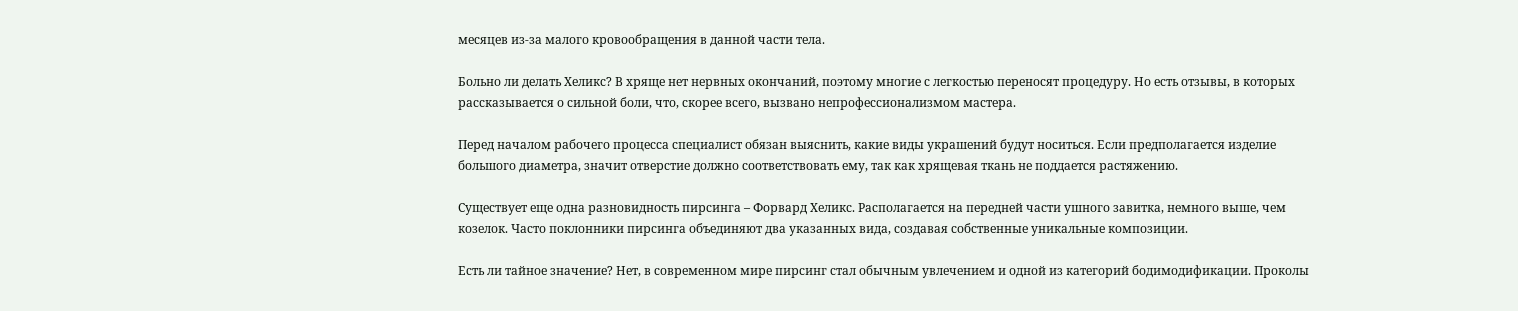месяцев из-за малого кровообращения в данной части тела.

Больно ли делать Хеликс? В хряще нет нервных окончаний, поэтому многие с легкостью переносят процедуру. Но есть отзывы, в которых рассказывается о сильной боли, что, скорее всего, вызвано непрофессионализмом мастера.

Перед началом рабочего процесса специалист обязан выяснить, какие виды украшений будут носиться. Если предполагается изделие большого диаметра, значит отверстие должно соответствовать ему, так как хрящевая ткань не поддается растяжению.

Существует еще одна разновидность пирсинга – Форвард Хеликс. Располагается на передней части ушного завитка, немного выше, чем козелок. Часто поклонники пирсинга объединяют два указанных вида, создавая собственные уникальные композиции.

Есть ли тайное значение? Нет, в современном мире пирсинг стал обычным увлечением и одной из категорий бодимодификации. Проколы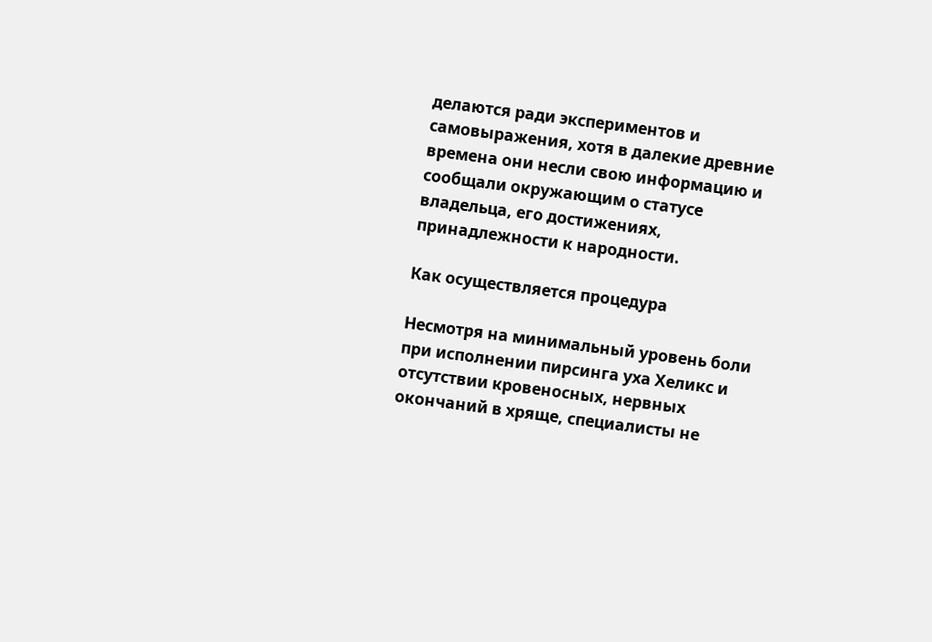делаются ради экспериментов и самовыражения, хотя в далекие древние времена они несли свою информацию и сообщали окружающим о статусе владельца, его достижениях, принадлежности к народности.

Как осуществляется процедура

Несмотря на минимальный уровень боли при исполнении пирсинга уха Хеликс и отсутствии кровеносных, нервных окончаний в хряще, специалисты не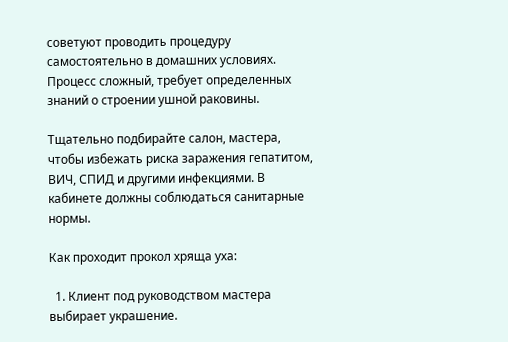советуют проводить процедуру самостоятельно в домашних условиях. Процесс сложный, требует определенных знаний о строении ушной раковины.

Тщательно подбирайте салон, мастера, чтобы избежать риска заражения гепатитом, ВИЧ, СПИД и другими инфекциями. В кабинете должны соблюдаться санитарные нормы.

Как проходит прокол хряща уха:

  1. Клиент под руководством мастера выбирает украшение.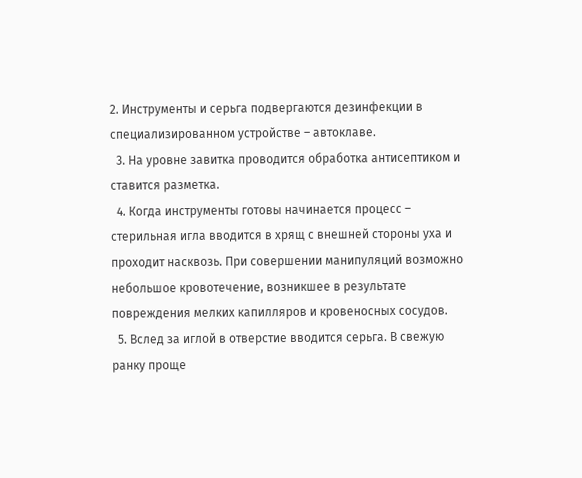2. Инструменты и серьга подвергаются дезинфекции в специализированном устройстве – автоклаве.
  3. На уровне завитка проводится обработка антисептиком и ставится разметка.
  4. Когда инструменты готовы начинается процесс – стерильная игла вводится в хрящ с внешней стороны уха и проходит насквозь. При совершении манипуляций возможно небольшое кровотечение, возникшее в результате повреждения мелких капилляров и кровеносных сосудов.
  5. Вслед за иглой в отверстие вводится серьга. В свежую ранку проще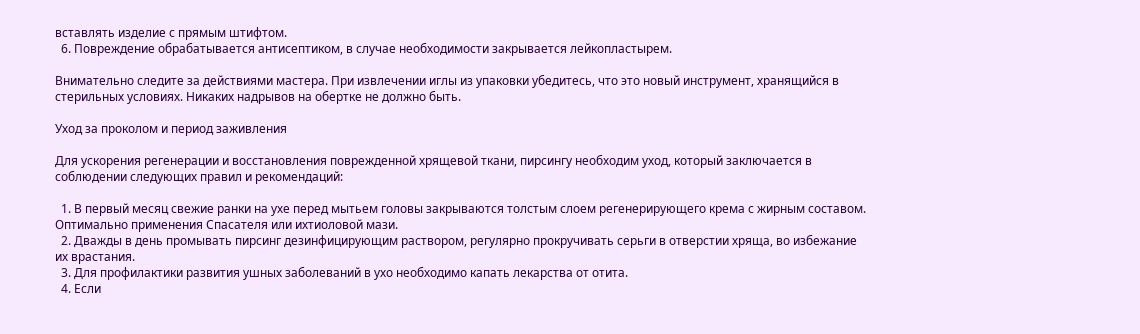вставлять изделие с прямым штифтом.
  6. Повреждение обрабатывается антисептиком, в случае необходимости закрывается лейкопластырем.

Внимательно следите за действиями мастера. При извлечении иглы из упаковки убедитесь, что это новый инструмент, хранящийся в стерильных условиях. Никаких надрывов на обертке не должно быть.

Уход за проколом и период заживления

Для ускорения регенерации и восстановления поврежденной хрящевой ткани, пирсингу необходим уход, который заключается в соблюдении следующих правил и рекомендаций:

  1. В первый месяц свежие ранки на ухе перед мытьем головы закрываются толстым слоем регенерирующего крема с жирным составом. Оптимально применения Спасателя или ихтиоловой мази.
  2. Дважды в день промывать пирсинг дезинфицирующим раствором, регулярно прокручивать серьги в отверстии хряща, во избежание их врастания.
  3. Для профилактики развития ушных заболеваний в ухо необходимо капать лекарства от отита.
  4. Если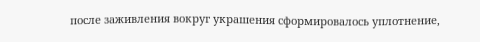после заживления вокруг украшения сформировалось уплотнение,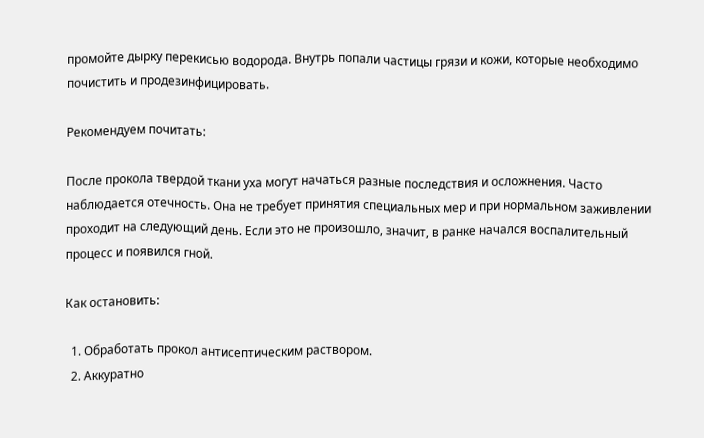промойте дырку перекисью водорода. Внутрь попали частицы грязи и кожи, которые необходимо почистить и продезинфицировать.

Рекомендуем почитать:

После прокола твердой ткани уха могут начаться разные последствия и осложнения. Часто наблюдается отечность. Она не требует принятия специальных мер и при нормальном заживлении проходит на следующий день. Если это не произошло, значит, в ранке начался воспалительный процесс и появился гной.

Как остановить:

  1. Обработать прокол антисептическим раствором.
  2. Аккуратно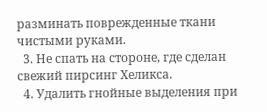разминать поврежденные ткани чистыми руками.
  3. Не спать на стороне, где сделан свежий пирсинг Хеликса.
  4. Удалить гнойные выделения при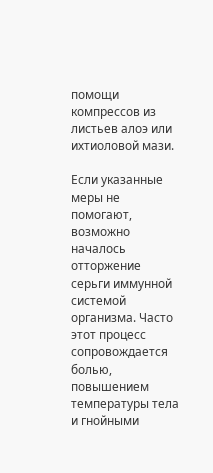помощи компрессов из листьев алоэ или ихтиоловой мази.

Если указанные меры не помогают, возможно началось отторжение серьги иммунной системой организма. Часто этот процесс сопровождается болью, повышением температуры тела и гнойными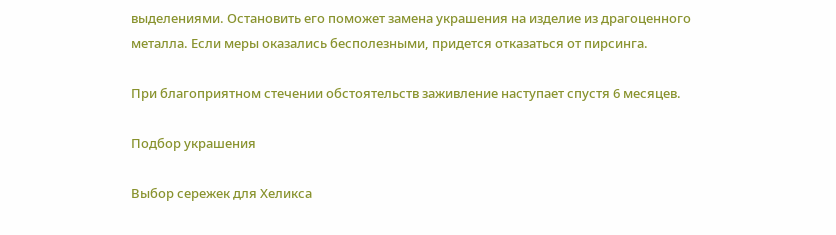выделениями. Остановить его поможет замена украшения на изделие из драгоценного металла. Если меры оказались бесполезными, придется отказаться от пирсинга.

При благоприятном стечении обстоятельств заживление наступает спустя 6 месяцев.

Подбор украшения

Выбор сережек для Хеликса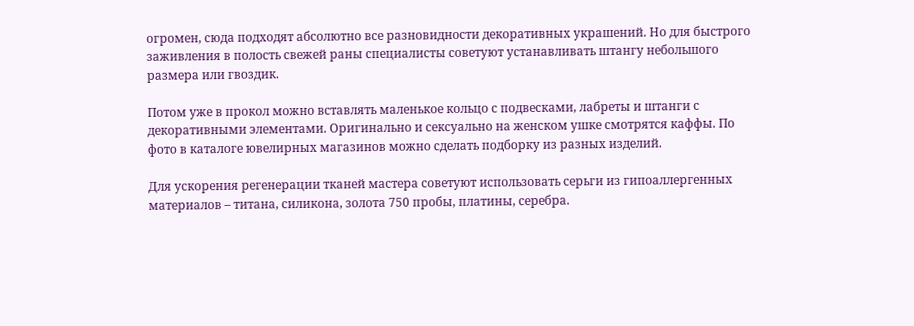огромен, сюда подходят абсолютно все разновидности декоративных украшений. Но для быстрого заживления в полость свежей раны специалисты советуют устанавливать штангу небольшого размера или гвоздик.

Потом уже в прокол можно вставлять маленькое кольцо с подвесками, лабреты и штанги с декоративными элементами. Оригинально и сексуально на женском ушке смотрятся каффы. По фото в каталоге ювелирных магазинов можно сделать подборку из разных изделий.

Для ускорения регенерации тканей мастера советуют использовать серьги из гипоаллергенных материалов – титана, силикона, золота 750 пробы, платины, серебра.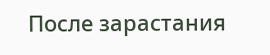После зарастания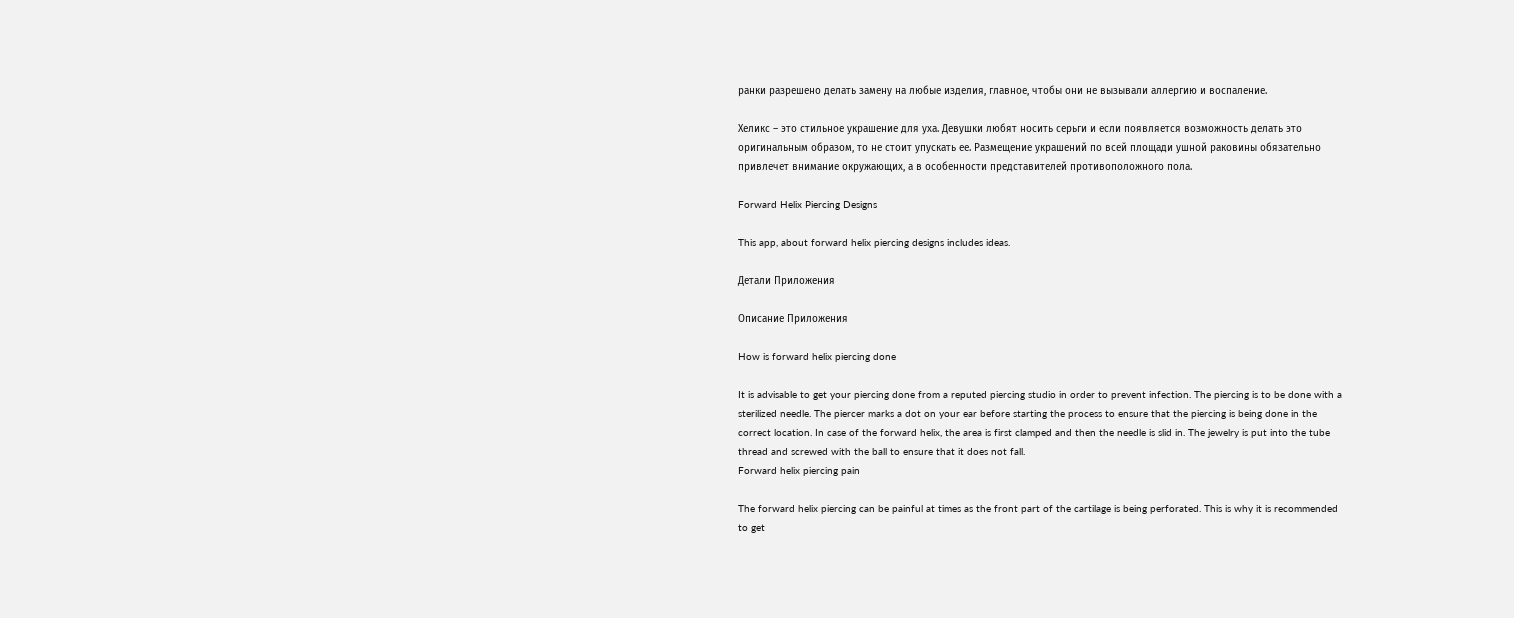ранки разрешено делать замену на любые изделия, главное, чтобы они не вызывали аллергию и воспаление.

Хеликс – это стильное украшение для уха. Девушки любят носить серьги и если появляется возможность делать это оригинальным образом, то не стоит упускать ее. Размещение украшений по всей площади ушной раковины обязательно привлечет внимание окружающих, а в особенности представителей противоположного пола.

Forward Helix Piercing Designs

This app, about forward helix piercing designs includes ideas.

Детали Приложения

Описание Приложения

How is forward helix piercing done

It is advisable to get your piercing done from a reputed piercing studio in order to prevent infection. The piercing is to be done with a sterilized needle. The piercer marks a dot on your ear before starting the process to ensure that the piercing is being done in the correct location. In case of the forward helix, the area is first clamped and then the needle is slid in. The jewelry is put into the tube thread and screwed with the ball to ensure that it does not fall.
Forward helix piercing pain

The forward helix piercing can be painful at times as the front part of the cartilage is being perforated. This is why it is recommended to get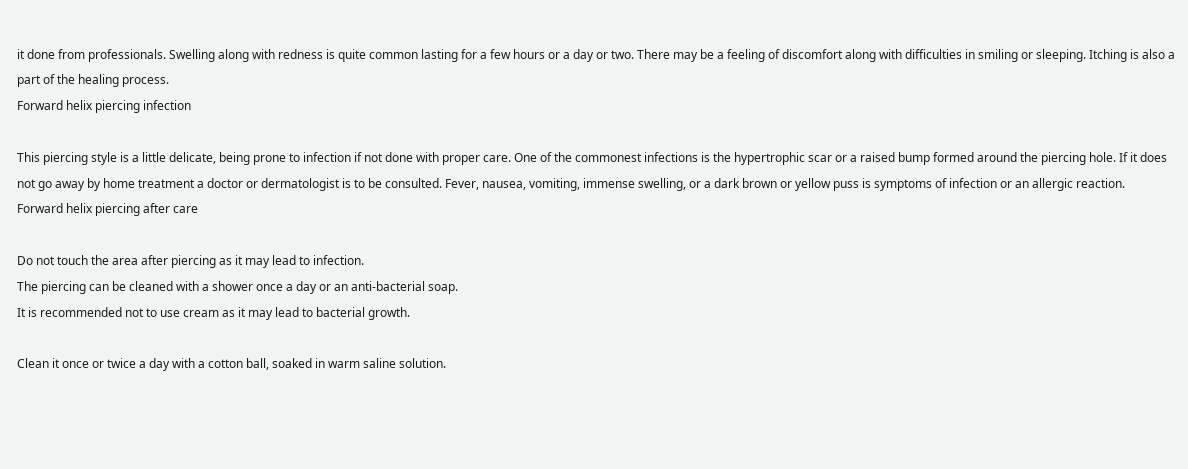it done from professionals. Swelling along with redness is quite common lasting for a few hours or a day or two. There may be a feeling of discomfort along with difficulties in smiling or sleeping. Itching is also a part of the healing process.
Forward helix piercing infection

This piercing style is a little delicate, being prone to infection if not done with proper care. One of the commonest infections is the hypertrophic scar or a raised bump formed around the piercing hole. If it does not go away by home treatment a doctor or dermatologist is to be consulted. Fever, nausea, vomiting, immense swelling, or a dark brown or yellow puss is symptoms of infection or an allergic reaction.
Forward helix piercing after care

Do not touch the area after piercing as it may lead to infection.
The piercing can be cleaned with a shower once a day or an anti-bacterial soap.
It is recommended not to use cream as it may lead to bacterial growth.

Clean it once or twice a day with a cotton ball, soaked in warm saline solution.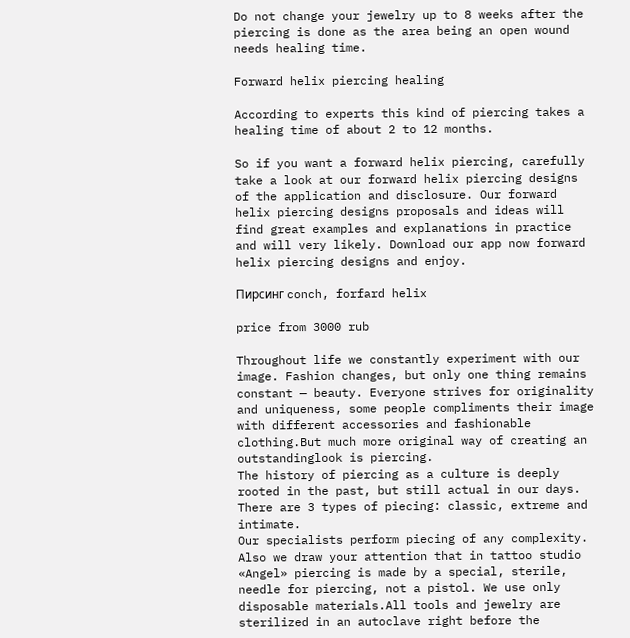Do not change your jewelry up to 8 weeks after the piercing is done as the area being an open wound needs healing time.

Forward helix piercing healing

According to experts this kind of piercing takes a healing time of about 2 to 12 months.

So if you want a forward helix piercing, carefully take a look at our forward helix piercing designs of the application and disclosure. Our forward helix piercing designs proposals and ideas will find great examples and explanations in practice and will very likely. Download our app now forward helix piercing designs and enjoy.

Пирсинг conch, forfard helix

price from 3000 rub

Throughout life we constantly experiment with our image. Fashion changes, but only one thing remains constant — beauty. Everyone strives for originality and uniqueness, some people compliments their image with different accessories and fashionable clothing.But much more original way of creating an outstandinglook is piercing.
The history of piercing as a culture is deeply rooted in the past, but still actual in our days.
There are 3 types of piecing: classic, extreme and intimate.
Our specialists perform piecing of any complexity.
Also we draw your attention that in tattoo studio «Angel» piercing is made by a special, sterile, needle for piercing, not a pistol. We use only disposable materials.All tools and jewelry are sterilized in an autoclave right before the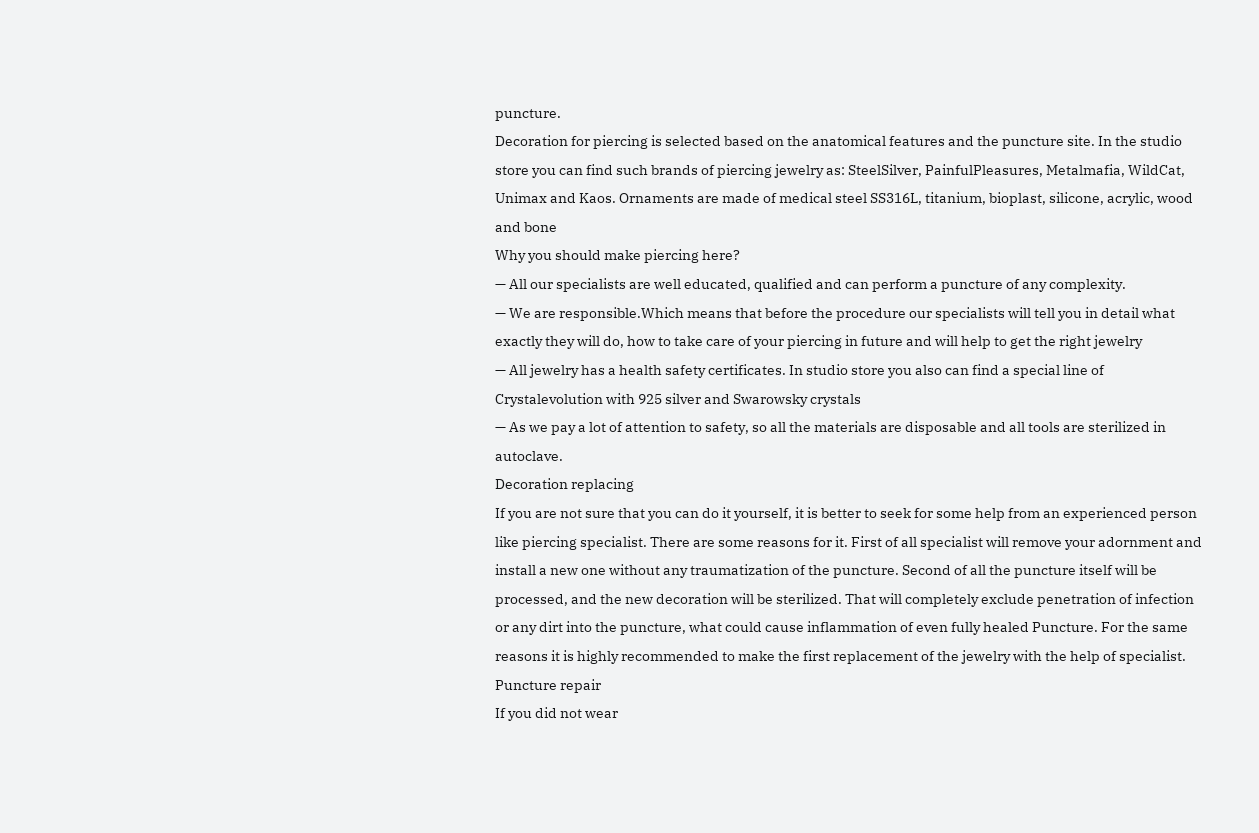puncture.
Decoration for piercing is selected based on the anatomical features and the puncture site. In the studio store you can find such brands of piercing jewelry as: SteelSilver, PainfulPleasures, Metalmafia, WildCat, Unimax and Kaos. Ornaments are made of medical steel SS316L, titanium, bioplast, silicone, acrylic, wood and bone
Why you should make piercing here?
— All our specialists are well educated, qualified and can perform a puncture of any complexity.
— We are responsible.Which means that before the procedure our specialists will tell you in detail what exactly they will do, how to take care of your piercing in future and will help to get the right jewelry
— All jewelry has a health safety certificates. In studio store you also can find a special line of Crystalevolution with 925 silver and Swarowsky crystals
— As we pay a lot of attention to safety, so all the materials are disposable and all tools are sterilized in autoclave.
Decoration replacing
If you are not sure that you can do it yourself, it is better to seek for some help from an experienced person like piercing specialist. There are some reasons for it. First of all specialist will remove your adornment and install a new one without any traumatization of the puncture. Second of all the puncture itself will be processed, and the new decoration will be sterilized. That will completely exclude penetration of infection or any dirt into the puncture, what could cause inflammation of even fully healed Puncture. For the same reasons it is highly recommended to make the first replacement of the jewelry with the help of specialist.
Puncture repair
If you did not wear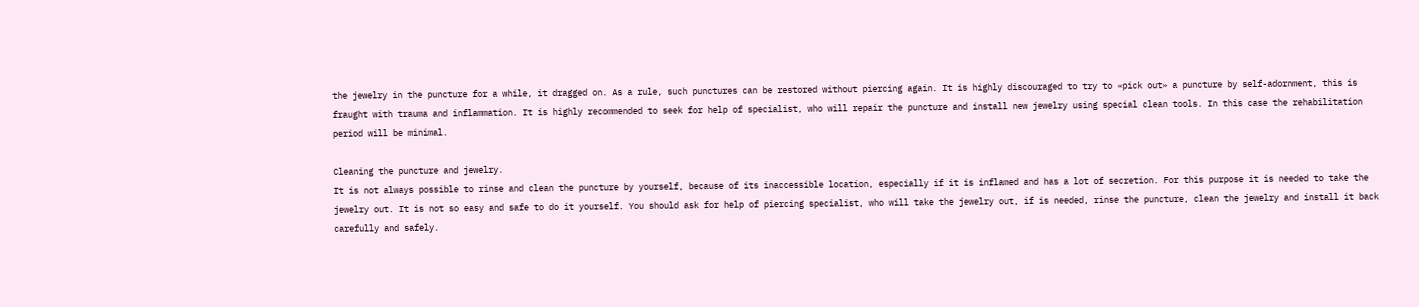the jewelry in the puncture for a while, it dragged on. As a rule, such punctures can be restored without piercing again. It is highly discouraged to try to «pick out» a puncture by self-adornment, this is fraught with trauma and inflammation. It is highly recommended to seek for help of specialist, who will repair the puncture and install new jewelry using special clean tools. In this case the rehabilitation period will be minimal.

Cleaning the puncture and jewelry.
It is not always possible to rinse and clean the puncture by yourself, because of its inaccessible location, especially if it is inflamed and has a lot of secretion. For this purpose it is needed to take the jewelry out. It is not so easy and safe to do it yourself. You should ask for help of piercing specialist, who will take the jewelry out, if is needed, rinse the puncture, clean the jewelry and install it back carefully and safely.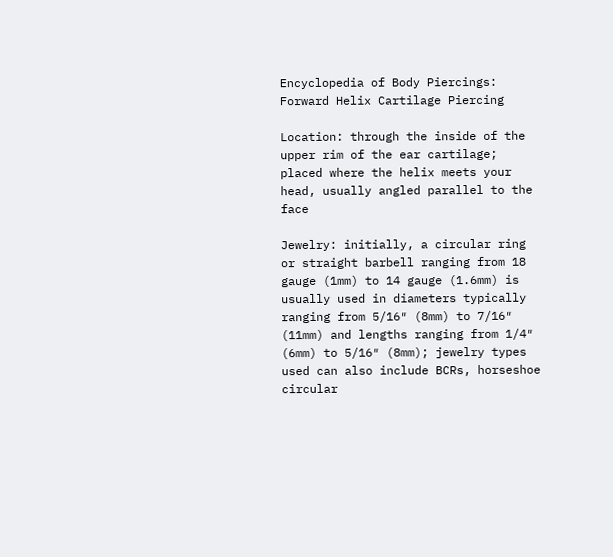Encyclopedia of Body Piercings: Forward Helix Cartilage Piercing

Location: through the inside of the upper rim of the ear cartilage; placed where the helix meets your head, usually angled parallel to the face

Jewelry: initially, a circular ring or straight barbell ranging from 18 gauge (1mm) to 14 gauge (1.6mm) is usually used in diameters typically ranging from 5/16″ (8mm) to 7/16″ (11mm) and lengths ranging from 1/4″ (6mm) to 5/16″ (8mm); jewelry types used can also include BCRs, horseshoe circular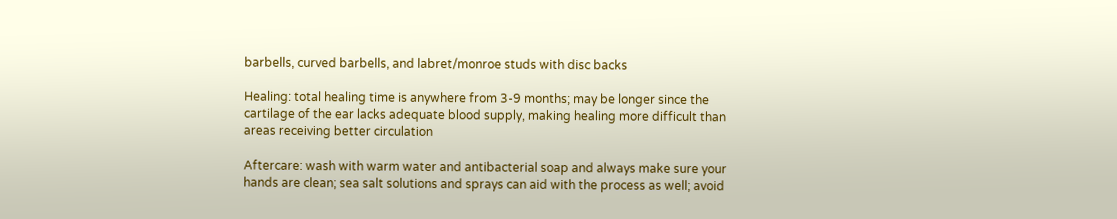barbells, curved barbells, and labret/monroe studs with disc backs

Healing: total healing time is anywhere from 3-9 months; may be longer since the cartilage of the ear lacks adequate blood supply, making healing more difficult than areas receiving better circulation

Aftercare: wash with warm water and antibacterial soap and always make sure your hands are clean; sea salt solutions and sprays can aid with the process as well; avoid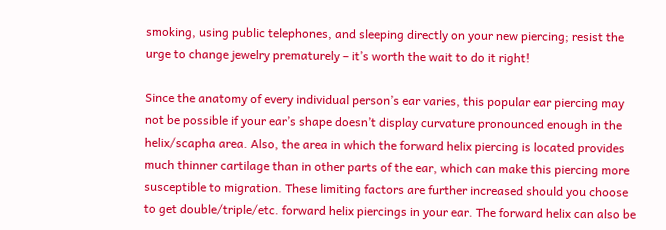smoking, using public telephones, and sleeping directly on your new piercing; resist the urge to change jewelry prematurely – it’s worth the wait to do it right!

Since the anatomy of every individual person’s ear varies, this popular ear piercing may not be possible if your ear’s shape doesn’t display curvature pronounced enough in the helix/scapha area. Also, the area in which the forward helix piercing is located provides much thinner cartilage than in other parts of the ear, which can make this piercing more susceptible to migration. These limiting factors are further increased should you choose to get double/triple/etc. forward helix piercings in your ear. The forward helix can also be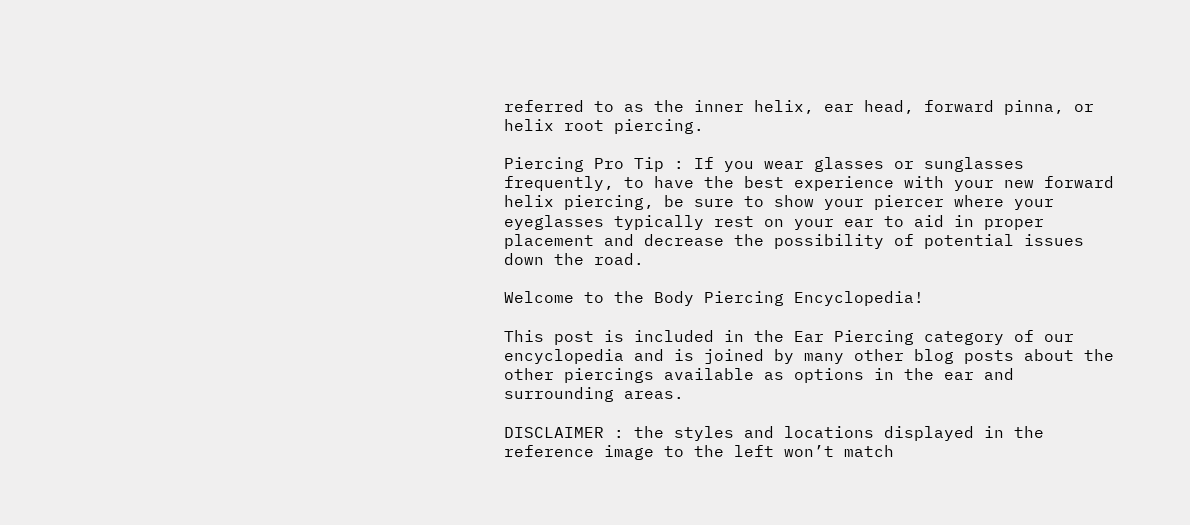referred to as the inner helix, ear head, forward pinna, or helix root piercing.

Piercing Pro Tip : If you wear glasses or sunglasses frequently, to have the best experience with your new forward helix piercing, be sure to show your piercer where your eyeglasses typically rest on your ear to aid in proper placement and decrease the possibility of potential issues down the road.

Welcome to the Body Piercing Encyclopedia!

This post is included in the Ear Piercing category of our encyclopedia and is joined by many other blog posts about the other piercings available as options in the ear and surrounding areas.

DISCLAIMER : the styles and locations displayed in the reference image to the left won’t match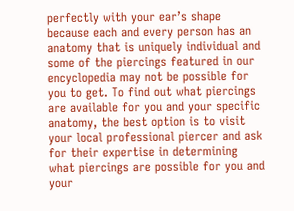perfectly with your ear’s shape because each and every person has an anatomy that is uniquely individual and some of the piercings featured in our encyclopedia may not be possible for you to get. To find out what piercings are available for you and your specific anatomy, the best option is to visit your local professional piercer and ask for their expertise in determining what piercings are possible for you and your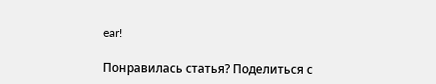ear!

Понравилась статья? Поделиться с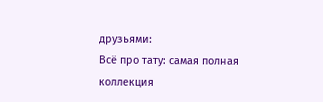друзьями:
Всё про тату: самая полная коллекция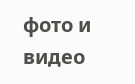фото и видео